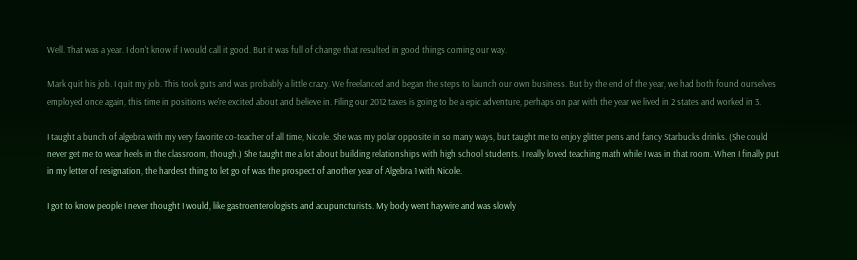Well. That was a year. I don't know if I would call it good. But it was full of change that resulted in good things coming our way.

Mark quit his job. I quit my job. This took guts and was probably a little crazy. We freelanced and began the steps to launch our own business. But by the end of the year, we had both found ourselves employed once again, this time in positions we're excited about and believe in. Filing our 2012 taxes is going to be a epic adventure, perhaps on par with the year we lived in 2 states and worked in 3.

I taught a bunch of algebra with my very favorite co-teacher of all time, Nicole. She was my polar opposite in so many ways, but taught me to enjoy glitter pens and fancy Starbucks drinks. (She could never get me to wear heels in the classroom, though.) She taught me a lot about building relationships with high school students. I really loved teaching math while I was in that room. When I finally put in my letter of resignation, the hardest thing to let go of was the prospect of another year of Algebra 1 with Nicole.

I got to know people I never thought I would, like gastroenterologists and acupuncturists. My body went haywire and was slowly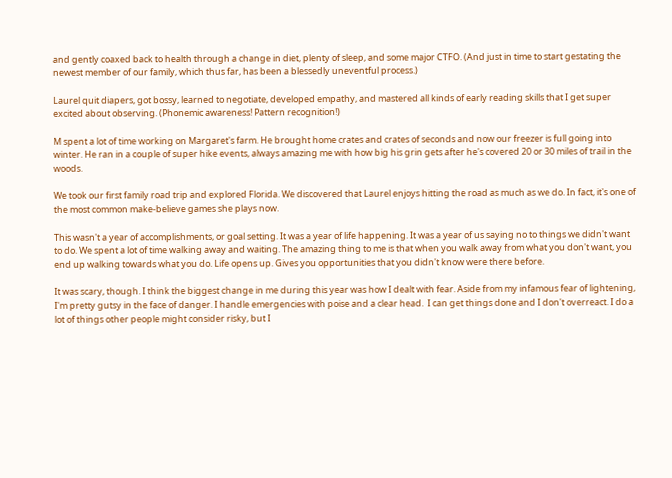and gently coaxed back to health through a change in diet, plenty of sleep, and some major CTFO. (And just in time to start gestating the newest member of our family, which thus far, has been a blessedly uneventful process.)

Laurel quit diapers, got bossy, learned to negotiate, developed empathy, and mastered all kinds of early reading skills that I get super excited about observing. (Phonemic awareness! Pattern recognition!)

M spent a lot of time working on Margaret's farm. He brought home crates and crates of seconds and now our freezer is full going into winter. He ran in a couple of super hike events, always amazing me with how big his grin gets after he's covered 20 or 30 miles of trail in the woods.

We took our first family road trip and explored Florida. We discovered that Laurel enjoys hitting the road as much as we do. In fact, it's one of the most common make-believe games she plays now.

This wasn't a year of accomplishments, or goal setting. It was a year of life happening. It was a year of us saying no to things we didn't want to do. We spent a lot of time walking away and waiting. The amazing thing to me is that when you walk away from what you don't want, you end up walking towards what you do. Life opens up. Gives you opportunities that you didn't know were there before.

It was scary, though. I think the biggest change in me during this year was how I dealt with fear. Aside from my infamous fear of lightening, I'm pretty gutsy in the face of danger. I handle emergencies with poise and a clear head.  I can get things done and I don't overreact. I do a lot of things other people might consider risky, but I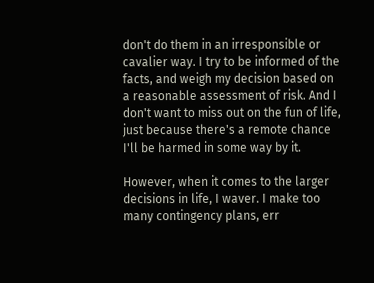don't do them in an irresponsible or cavalier way. I try to be informed of the facts, and weigh my decision based on a reasonable assessment of risk. And I don't want to miss out on the fun of life, just because there's a remote chance I'll be harmed in some way by it.

However, when it comes to the larger decisions in life, I waver. I make too many contingency plans, err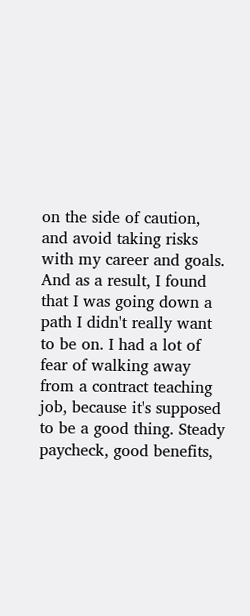on the side of caution, and avoid taking risks with my career and goals. And as a result, I found that I was going down a path I didn't really want to be on. I had a lot of fear of walking away from a contract teaching job, because it's supposed to be a good thing. Steady paycheck, good benefits,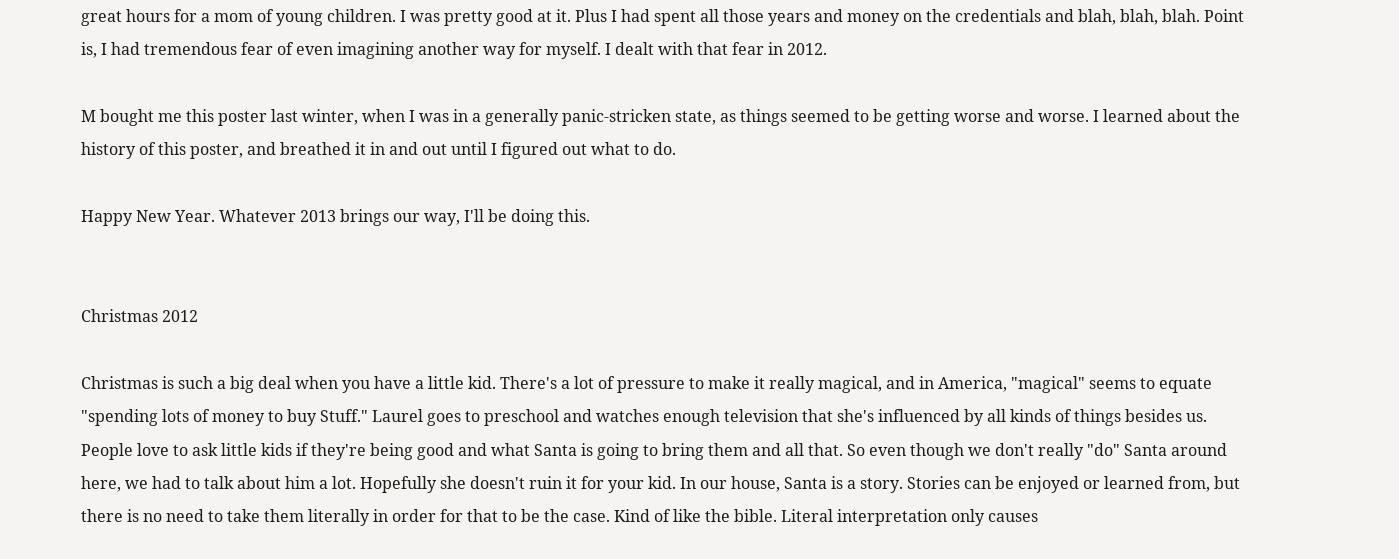great hours for a mom of young children. I was pretty good at it. Plus I had spent all those years and money on the credentials and blah, blah, blah. Point is, I had tremendous fear of even imagining another way for myself. I dealt with that fear in 2012.

M bought me this poster last winter, when I was in a generally panic-stricken state, as things seemed to be getting worse and worse. I learned about the history of this poster, and breathed it in and out until I figured out what to do.

Happy New Year. Whatever 2013 brings our way, I'll be doing this.


Christmas 2012

Christmas is such a big deal when you have a little kid. There's a lot of pressure to make it really magical, and in America, "magical" seems to equate "spending lots of money to buy Stuff." Laurel goes to preschool and watches enough television that she's influenced by all kinds of things besides us. People love to ask little kids if they're being good and what Santa is going to bring them and all that. So even though we don't really "do" Santa around here, we had to talk about him a lot. Hopefully she doesn't ruin it for your kid. In our house, Santa is a story. Stories can be enjoyed or learned from, but there is no need to take them literally in order for that to be the case. Kind of like the bible. Literal interpretation only causes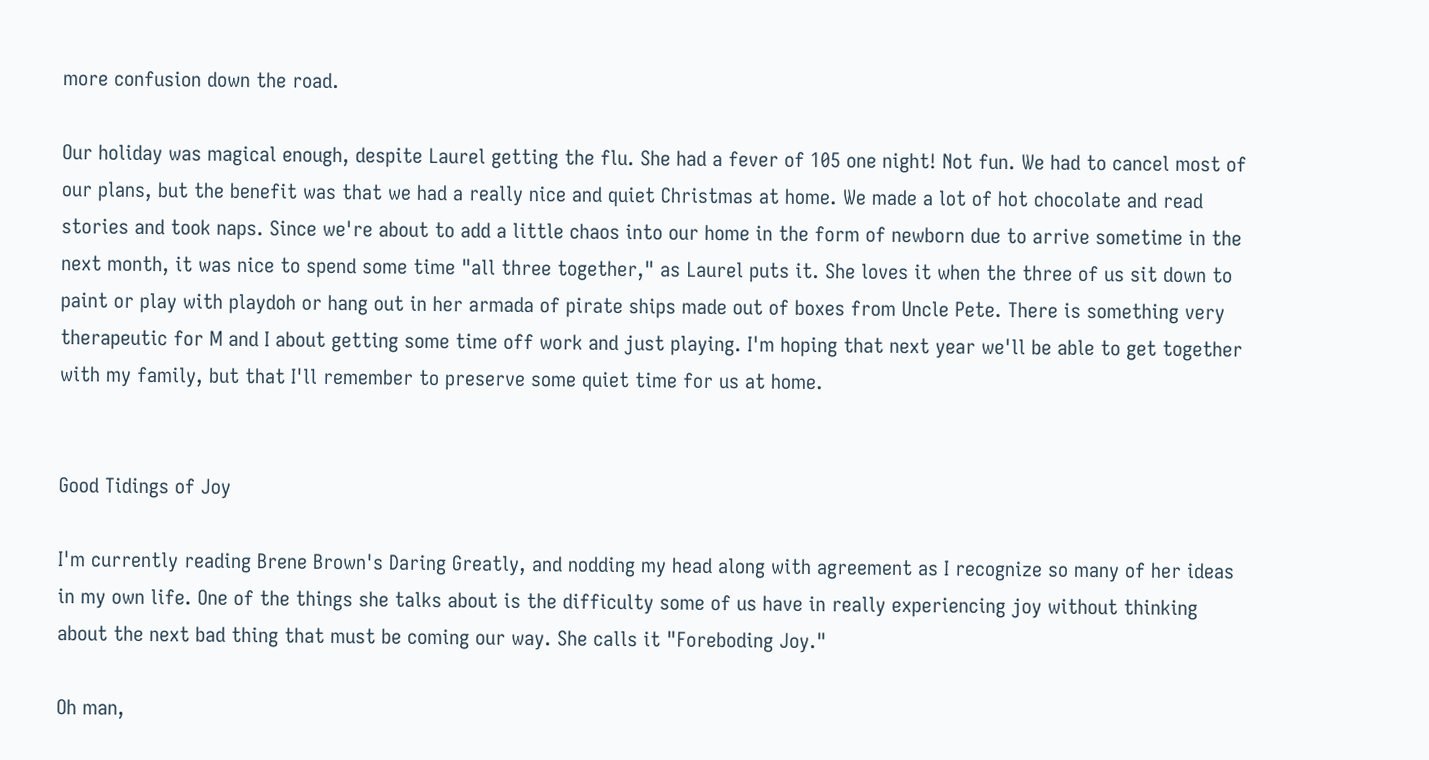more confusion down the road.

Our holiday was magical enough, despite Laurel getting the flu. She had a fever of 105 one night! Not fun. We had to cancel most of our plans, but the benefit was that we had a really nice and quiet Christmas at home. We made a lot of hot chocolate and read stories and took naps. Since we're about to add a little chaos into our home in the form of newborn due to arrive sometime in the next month, it was nice to spend some time "all three together," as Laurel puts it. She loves it when the three of us sit down to paint or play with playdoh or hang out in her armada of pirate ships made out of boxes from Uncle Pete. There is something very therapeutic for M and I about getting some time off work and just playing. I'm hoping that next year we'll be able to get together with my family, but that I'll remember to preserve some quiet time for us at home.


Good Tidings of Joy

I'm currently reading Brene Brown's Daring Greatly, and nodding my head along with agreement as I recognize so many of her ideas in my own life. One of the things she talks about is the difficulty some of us have in really experiencing joy without thinking about the next bad thing that must be coming our way. She calls it "Foreboding Joy."

Oh man,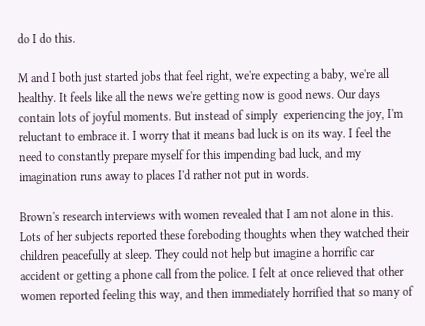do I do this.

M and I both just started jobs that feel right, we're expecting a baby, we're all healthy. It feels like all the news we're getting now is good news. Our days contain lots of joyful moments. But instead of simply  experiencing the joy, I'm reluctant to embrace it. I worry that it means bad luck is on its way. I feel the need to constantly prepare myself for this impending bad luck, and my imagination runs away to places I'd rather not put in words.

Brown's research interviews with women revealed that I am not alone in this. Lots of her subjects reported these foreboding thoughts when they watched their children peacefully at sleep. They could not help but imagine a horrific car accident or getting a phone call from the police. I felt at once relieved that other women reported feeling this way, and then immediately horrified that so many of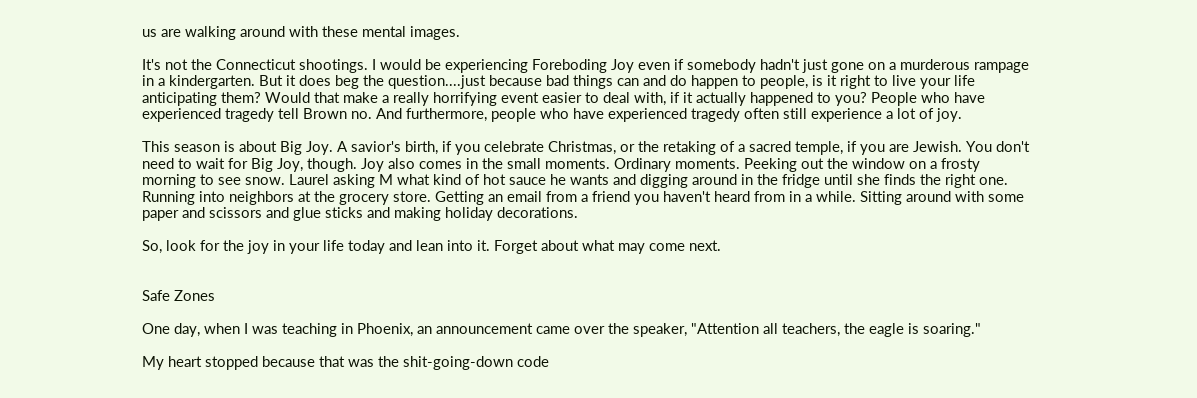us are walking around with these mental images.

It's not the Connecticut shootings. I would be experiencing Foreboding Joy even if somebody hadn't just gone on a murderous rampage in a kindergarten. But it does beg the question....just because bad things can and do happen to people, is it right to live your life anticipating them? Would that make a really horrifying event easier to deal with, if it actually happened to you? People who have experienced tragedy tell Brown no. And furthermore, people who have experienced tragedy often still experience a lot of joy.

This season is about Big Joy. A savior's birth, if you celebrate Christmas, or the retaking of a sacred temple, if you are Jewish. You don't need to wait for Big Joy, though. Joy also comes in the small moments. Ordinary moments. Peeking out the window on a frosty morning to see snow. Laurel asking M what kind of hot sauce he wants and digging around in the fridge until she finds the right one. Running into neighbors at the grocery store. Getting an email from a friend you haven't heard from in a while. Sitting around with some paper and scissors and glue sticks and making holiday decorations.

So, look for the joy in your life today and lean into it. Forget about what may come next.


Safe Zones

One day, when I was teaching in Phoenix, an announcement came over the speaker, "Attention all teachers, the eagle is soaring."

My heart stopped because that was the shit-going-down code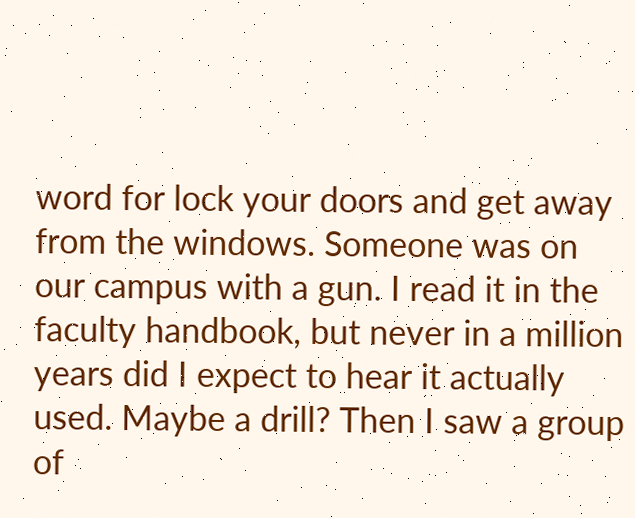word for lock your doors and get away from the windows. Someone was on our campus with a gun. I read it in the faculty handbook, but never in a million years did I expect to hear it actually used. Maybe a drill? Then I saw a group of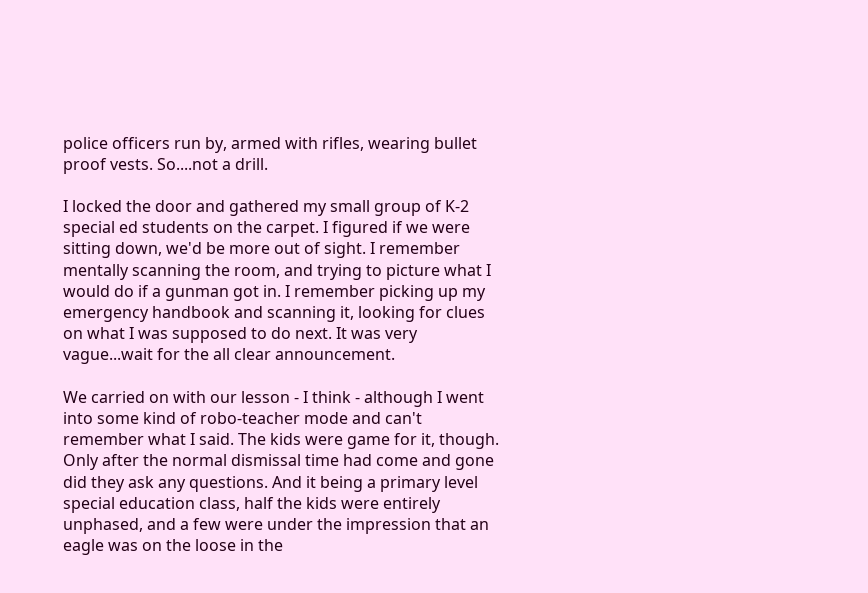police officers run by, armed with rifles, wearing bullet proof vests. So....not a drill.

I locked the door and gathered my small group of K-2 special ed students on the carpet. I figured if we were sitting down, we'd be more out of sight. I remember mentally scanning the room, and trying to picture what I would do if a gunman got in. I remember picking up my emergency handbook and scanning it, looking for clues on what I was supposed to do next. It was very vague...wait for the all clear announcement.

We carried on with our lesson - I think - although I went into some kind of robo-teacher mode and can't remember what I said. The kids were game for it, though. Only after the normal dismissal time had come and gone did they ask any questions. And it being a primary level special education class, half the kids were entirely unphased, and a few were under the impression that an eagle was on the loose in the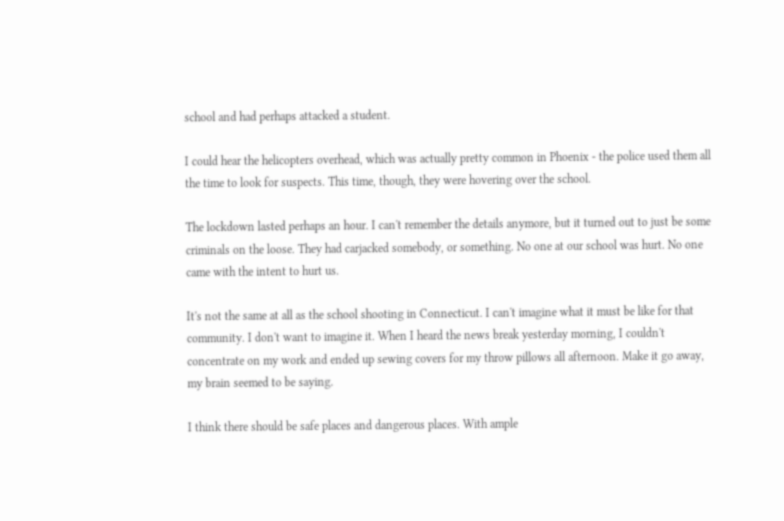school and had perhaps attacked a student.

I could hear the helicopters overhead, which was actually pretty common in Phoenix - the police used them all the time to look for suspects. This time, though, they were hovering over the school.

The lockdown lasted perhaps an hour. I can't remember the details anymore, but it turned out to just be some criminals on the loose. They had carjacked somebody, or something. No one at our school was hurt. No one came with the intent to hurt us.

It's not the same at all as the school shooting in Connecticut. I can't imagine what it must be like for that community. I don't want to imagine it. When I heard the news break yesterday morning, I couldn't concentrate on my work and ended up sewing covers for my throw pillows all afternoon. Make it go away, my brain seemed to be saying.

I think there should be safe places and dangerous places. With ample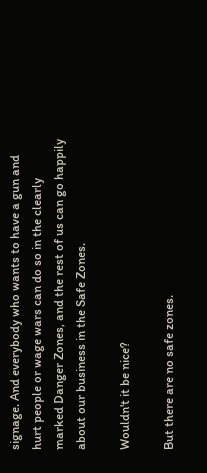signage. And everybody who wants to have a gun and hurt people or wage wars can do so in the clearly marked Danger Zones, and the rest of us can go happily about our business in the Safe Zones.

Wouldn't it be nice?

But there are no safe zones.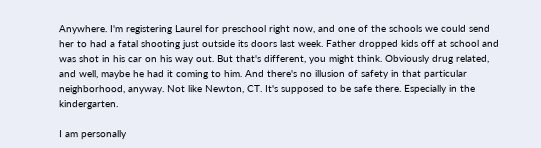Anywhere. I'm registering Laurel for preschool right now, and one of the schools we could send her to had a fatal shooting just outside its doors last week. Father dropped kids off at school and was shot in his car on his way out. But that's different, you might think. Obviously drug related, and well, maybe he had it coming to him. And there's no illusion of safety in that particular neighborhood, anyway. Not like Newton, CT. It's supposed to be safe there. Especially in the kindergarten.

I am personally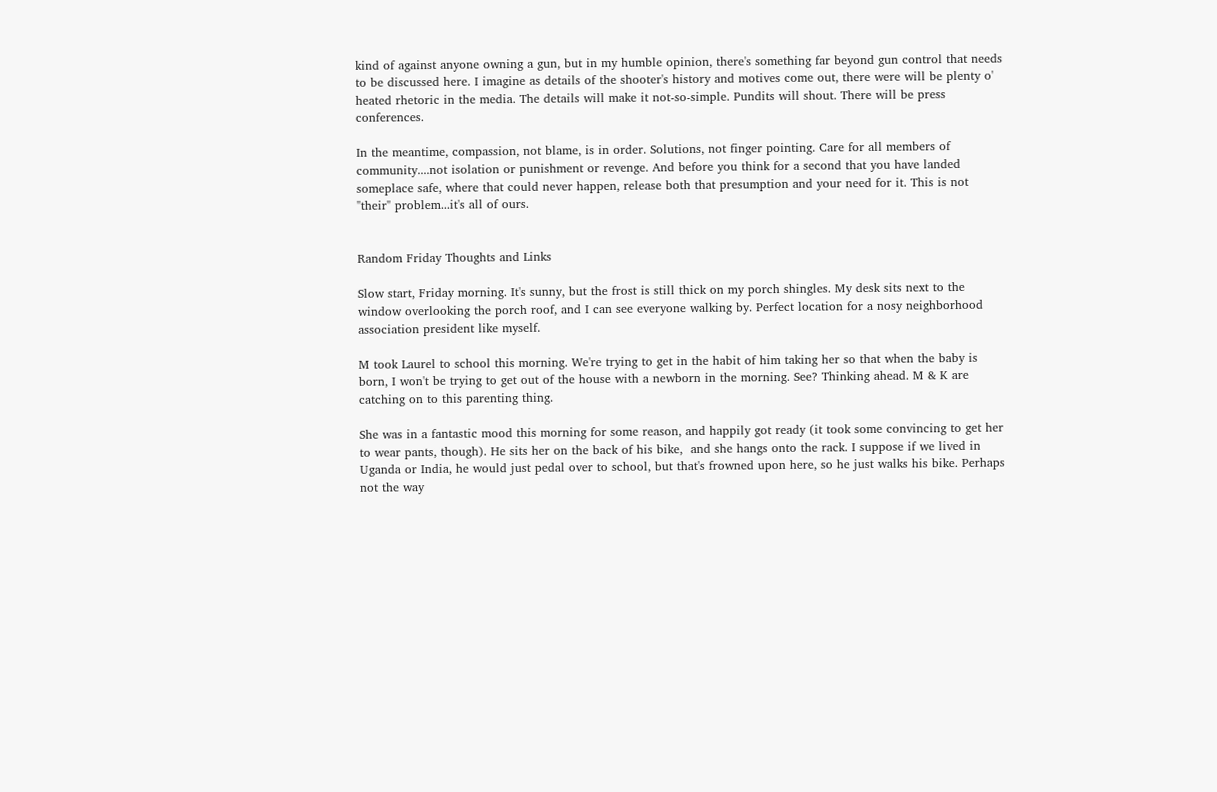kind of against anyone owning a gun, but in my humble opinion, there's something far beyond gun control that needs to be discussed here. I imagine as details of the shooter's history and motives come out, there were will be plenty o' heated rhetoric in the media. The details will make it not-so-simple. Pundits will shout. There will be press conferences.

In the meantime, compassion, not blame, is in order. Solutions, not finger pointing. Care for all members of community....not isolation or punishment or revenge. And before you think for a second that you have landed someplace safe, where that could never happen, release both that presumption and your need for it. This is not "their" problem...it's all of ours.


Random Friday Thoughts and Links

Slow start, Friday morning. It's sunny, but the frost is still thick on my porch shingles. My desk sits next to the window overlooking the porch roof, and I can see everyone walking by. Perfect location for a nosy neighborhood association president like myself.

M took Laurel to school this morning. We're trying to get in the habit of him taking her so that when the baby is born, I won't be trying to get out of the house with a newborn in the morning. See? Thinking ahead. M & K are catching on to this parenting thing.

She was in a fantastic mood this morning for some reason, and happily got ready (it took some convincing to get her to wear pants, though). He sits her on the back of his bike,  and she hangs onto the rack. I suppose if we lived in Uganda or India, he would just pedal over to school, but that's frowned upon here, so he just walks his bike. Perhaps not the way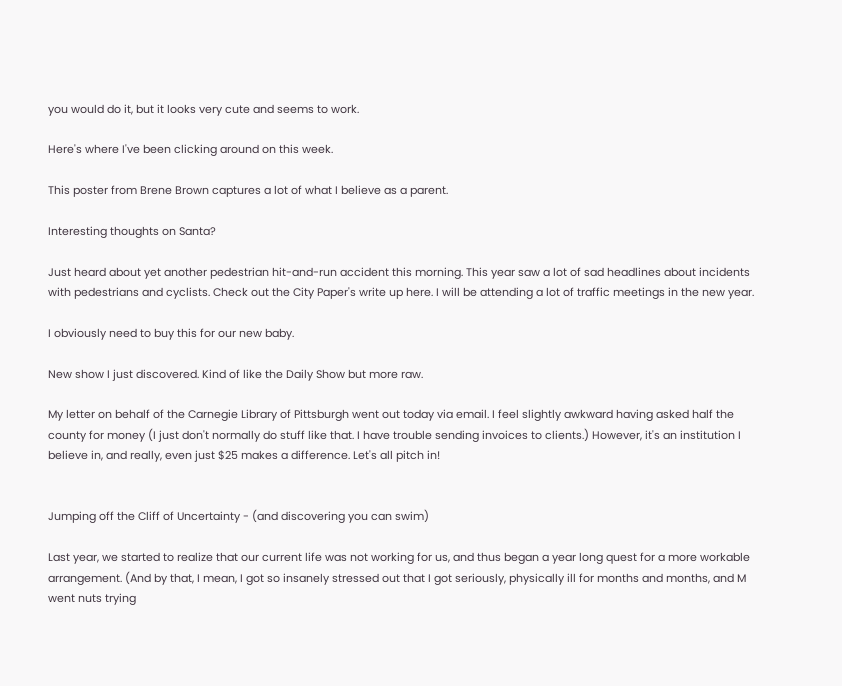you would do it, but it looks very cute and seems to work.

Here's where I've been clicking around on this week.

This poster from Brene Brown captures a lot of what I believe as a parent.

Interesting thoughts on Santa?

Just heard about yet another pedestrian hit-and-run accident this morning. This year saw a lot of sad headlines about incidents with pedestrians and cyclists. Check out the City Paper's write up here. I will be attending a lot of traffic meetings in the new year.

I obviously need to buy this for our new baby.

New show I just discovered. Kind of like the Daily Show but more raw.

My letter on behalf of the Carnegie Library of Pittsburgh went out today via email. I feel slightly awkward having asked half the county for money (I just don't normally do stuff like that. I have trouble sending invoices to clients.) However, it's an institution I believe in, and really, even just $25 makes a difference. Let's all pitch in!


Jumping off the Cliff of Uncertainty - (and discovering you can swim)

Last year, we started to realize that our current life was not working for us, and thus began a year long quest for a more workable arrangement. (And by that, I mean, I got so insanely stressed out that I got seriously, physically ill for months and months, and M went nuts trying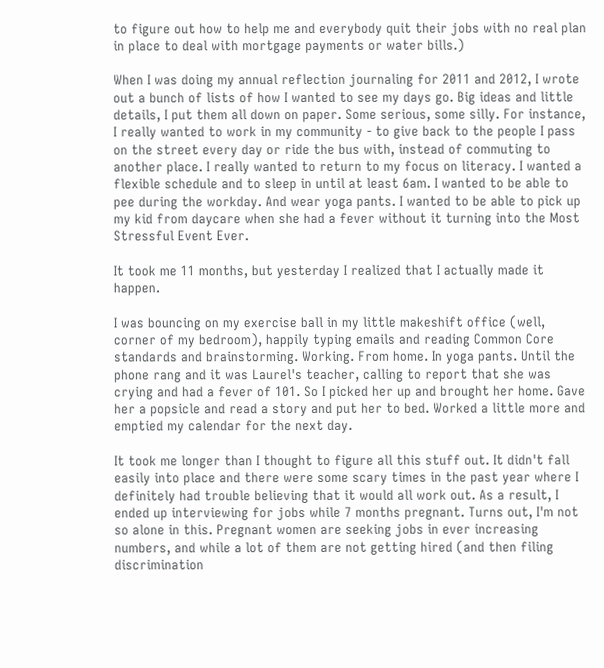to figure out how to help me and everybody quit their jobs with no real plan in place to deal with mortgage payments or water bills.)

When I was doing my annual reflection journaling for 2011 and 2012, I wrote out a bunch of lists of how I wanted to see my days go. Big ideas and little details, I put them all down on paper. Some serious, some silly. For instance, I really wanted to work in my community - to give back to the people I pass on the street every day or ride the bus with, instead of commuting to another place. I really wanted to return to my focus on literacy. I wanted a flexible schedule and to sleep in until at least 6am. I wanted to be able to pee during the workday. And wear yoga pants. I wanted to be able to pick up my kid from daycare when she had a fever without it turning into the Most Stressful Event Ever.

It took me 11 months, but yesterday I realized that I actually made it happen.

I was bouncing on my exercise ball in my little makeshift office (well, corner of my bedroom), happily typing emails and reading Common Core standards and brainstorming. Working. From home. In yoga pants. Until the phone rang and it was Laurel's teacher, calling to report that she was crying and had a fever of 101. So I picked her up and brought her home. Gave her a popsicle and read a story and put her to bed. Worked a little more and emptied my calendar for the next day.

It took me longer than I thought to figure all this stuff out. It didn't fall easily into place and there were some scary times in the past year where I definitely had trouble believing that it would all work out. As a result, I ended up interviewing for jobs while 7 months pregnant. Turns out, I'm not so alone in this. Pregnant women are seeking jobs in ever increasing numbers, and while a lot of them are not getting hired (and then filing discrimination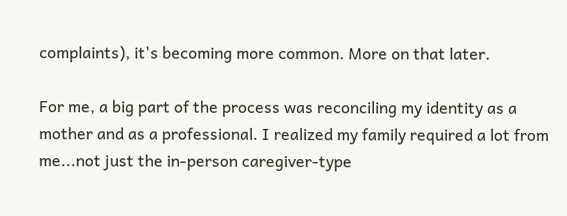complaints), it's becoming more common. More on that later.

For me, a big part of the process was reconciling my identity as a mother and as a professional. I realized my family required a lot from me...not just the in-person caregiver-type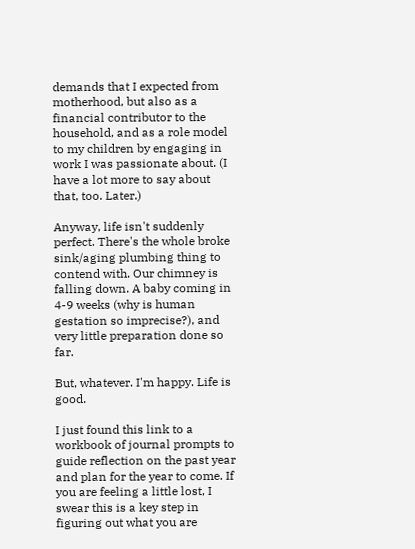demands that I expected from motherhood, but also as a financial contributor to the household, and as a role model to my children by engaging in work I was passionate about. (I have a lot more to say about that, too. Later.)

Anyway, life isn't suddenly perfect. There's the whole broke sink/aging plumbing thing to contend with. Our chimney is falling down. A baby coming in 4-9 weeks (why is human gestation so imprecise?), and very little preparation done so far.

But, whatever. I'm happy. Life is good.

I just found this link to a workbook of journal prompts to guide reflection on the past year and plan for the year to come. If you are feeling a little lost, I swear this is a key step in figuring out what you are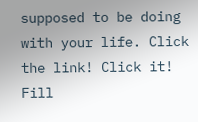supposed to be doing with your life. Click the link! Click it! Fill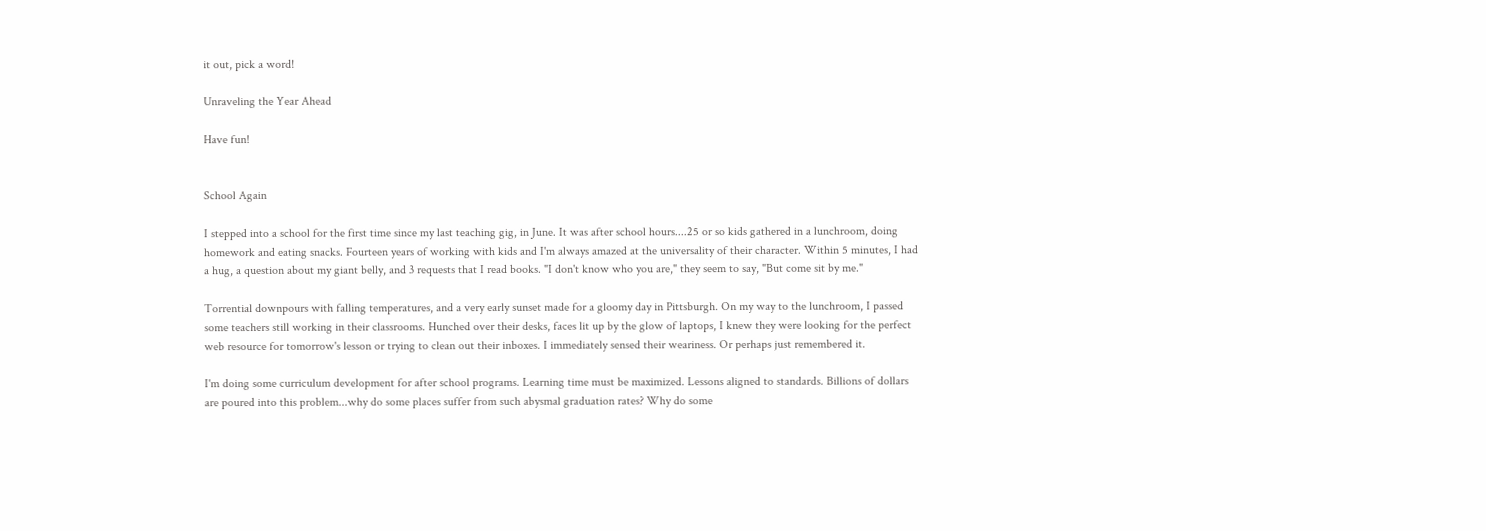it out, pick a word!

Unraveling the Year Ahead

Have fun!


School Again

I stepped into a school for the first time since my last teaching gig, in June. It was after school hours....25 or so kids gathered in a lunchroom, doing homework and eating snacks. Fourteen years of working with kids and I'm always amazed at the universality of their character. Within 5 minutes, I had a hug, a question about my giant belly, and 3 requests that I read books. "I don't know who you are," they seem to say, "But come sit by me."

Torrential downpours with falling temperatures, and a very early sunset made for a gloomy day in Pittsburgh. On my way to the lunchroom, I passed some teachers still working in their classrooms. Hunched over their desks, faces lit up by the glow of laptops, I knew they were looking for the perfect web resource for tomorrow's lesson or trying to clean out their inboxes. I immediately sensed their weariness. Or perhaps just remembered it.

I'm doing some curriculum development for after school programs. Learning time must be maximized. Lessons aligned to standards. Billions of dollars are poured into this problem...why do some places suffer from such abysmal graduation rates? Why do some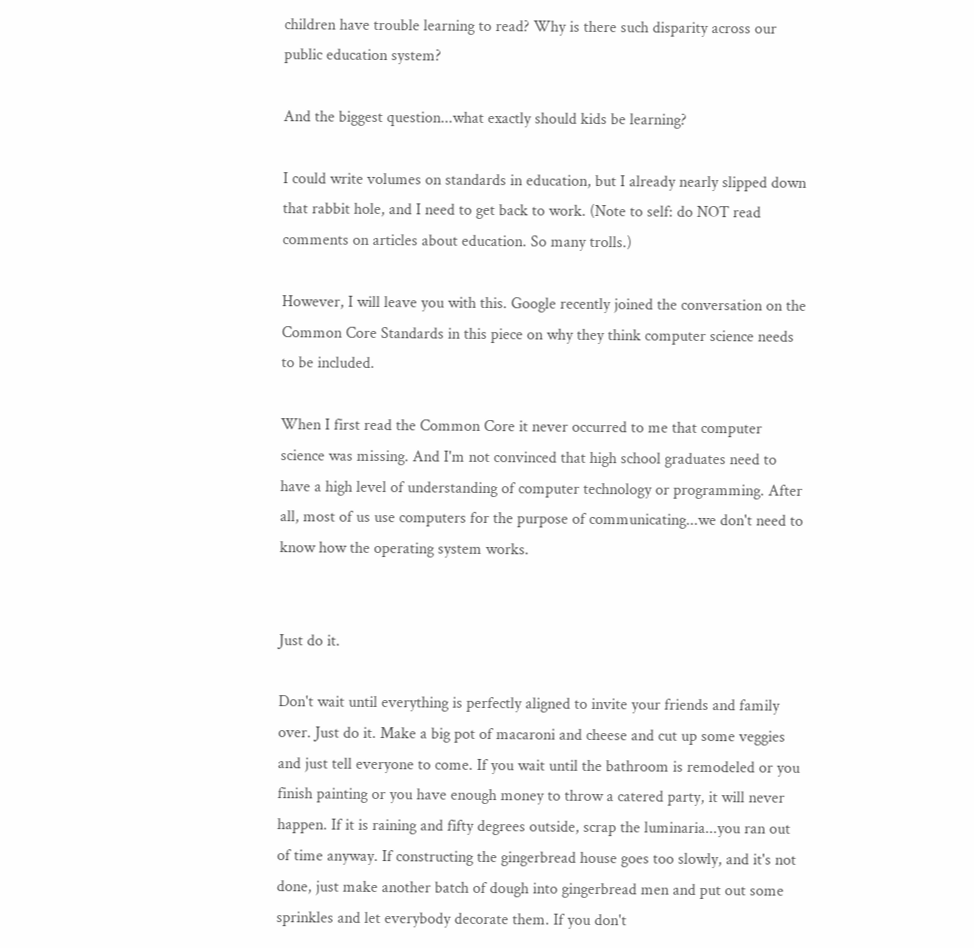children have trouble learning to read? Why is there such disparity across our public education system?

And the biggest question...what exactly should kids be learning?

I could write volumes on standards in education, but I already nearly slipped down that rabbit hole, and I need to get back to work. (Note to self: do NOT read comments on articles about education. So many trolls.)

However, I will leave you with this. Google recently joined the conversation on the Common Core Standards in this piece on why they think computer science needs to be included.

When I first read the Common Core it never occurred to me that computer science was missing. And I'm not convinced that high school graduates need to have a high level of understanding of computer technology or programming. After all, most of us use computers for the purpose of communicating...we don't need to know how the operating system works.


Just do it.

Don't wait until everything is perfectly aligned to invite your friends and family over. Just do it. Make a big pot of macaroni and cheese and cut up some veggies and just tell everyone to come. If you wait until the bathroom is remodeled or you finish painting or you have enough money to throw a catered party, it will never happen. If it is raining and fifty degrees outside, scrap the luminaria...you ran out of time anyway. If constructing the gingerbread house goes too slowly, and it's not done, just make another batch of dough into gingerbread men and put out some sprinkles and let everybody decorate them. If you don't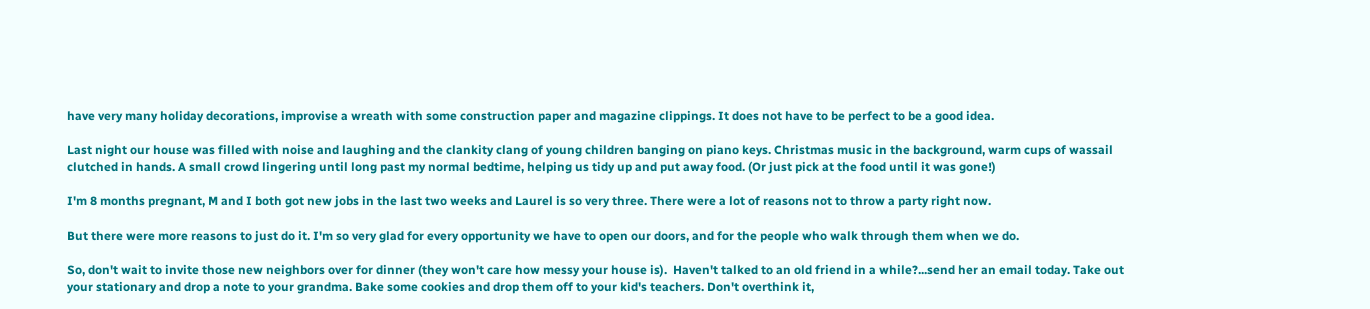have very many holiday decorations, improvise a wreath with some construction paper and magazine clippings. It does not have to be perfect to be a good idea.

Last night our house was filled with noise and laughing and the clankity clang of young children banging on piano keys. Christmas music in the background, warm cups of wassail clutched in hands. A small crowd lingering until long past my normal bedtime, helping us tidy up and put away food. (Or just pick at the food until it was gone!)

I'm 8 months pregnant, M and I both got new jobs in the last two weeks and Laurel is so very three. There were a lot of reasons not to throw a party right now.

But there were more reasons to just do it. I'm so very glad for every opportunity we have to open our doors, and for the people who walk through them when we do.

So, don't wait to invite those new neighbors over for dinner (they won't care how messy your house is).  Haven't talked to an old friend in a while?...send her an email today. Take out your stationary and drop a note to your grandma. Bake some cookies and drop them off to your kid's teachers. Don't overthink it,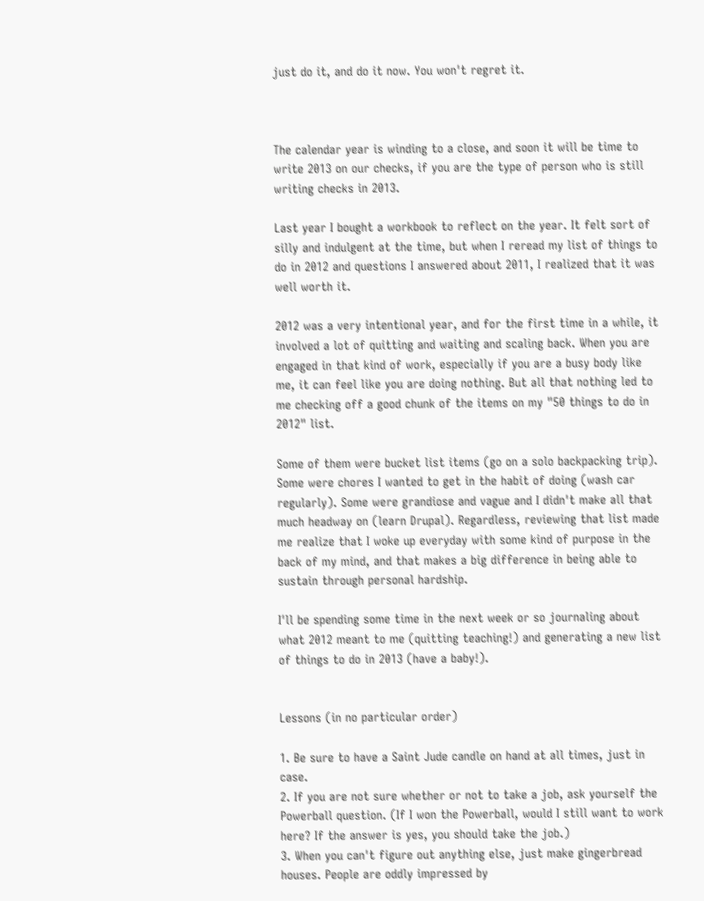just do it, and do it now. You won't regret it.



The calendar year is winding to a close, and soon it will be time to write 2013 on our checks, if you are the type of person who is still writing checks in 2013.

Last year I bought a workbook to reflect on the year. It felt sort of silly and indulgent at the time, but when I reread my list of things to do in 2012 and questions I answered about 2011, I realized that it was well worth it.

2012 was a very intentional year, and for the first time in a while, it involved a lot of quitting and waiting and scaling back. When you are engaged in that kind of work, especially if you are a busy body like me, it can feel like you are doing nothing. But all that nothing led to me checking off a good chunk of the items on my "50 things to do in 2012" list.

Some of them were bucket list items (go on a solo backpacking trip). Some were chores I wanted to get in the habit of doing (wash car regularly). Some were grandiose and vague and I didn't make all that much headway on (learn Drupal). Regardless, reviewing that list made me realize that I woke up everyday with some kind of purpose in the back of my mind, and that makes a big difference in being able to sustain through personal hardship.

I'll be spending some time in the next week or so journaling about what 2012 meant to me (quitting teaching!) and generating a new list of things to do in 2013 (have a baby!).


Lessons (in no particular order)

1. Be sure to have a Saint Jude candle on hand at all times, just in case.
2. If you are not sure whether or not to take a job, ask yourself the Powerball question. (If I won the Powerball, would I still want to work here? If the answer is yes, you should take the job.)
3. When you can't figure out anything else, just make gingerbread houses. People are oddly impressed by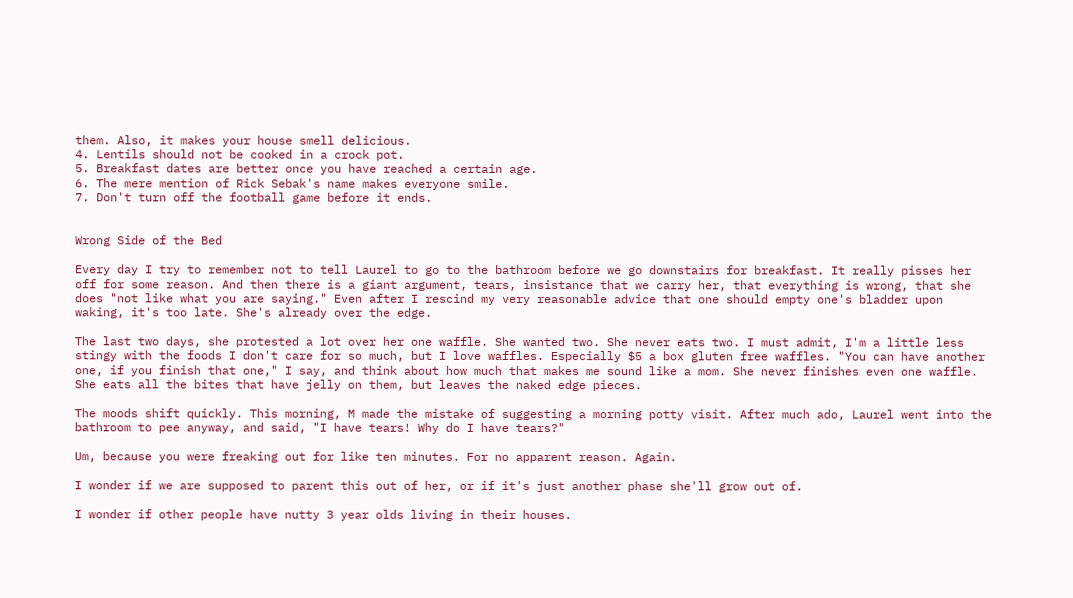them. Also, it makes your house smell delicious.
4. Lentils should not be cooked in a crock pot.
5. Breakfast dates are better once you have reached a certain age.
6. The mere mention of Rick Sebak's name makes everyone smile.
7. Don't turn off the football game before it ends.


Wrong Side of the Bed

Every day I try to remember not to tell Laurel to go to the bathroom before we go downstairs for breakfast. It really pisses her off for some reason. And then there is a giant argument, tears, insistance that we carry her, that everything is wrong, that she does "not like what you are saying." Even after I rescind my very reasonable advice that one should empty one's bladder upon waking, it's too late. She's already over the edge.

The last two days, she protested a lot over her one waffle. She wanted two. She never eats two. I must admit, I'm a little less stingy with the foods I don't care for so much, but I love waffles. Especially $5 a box gluten free waffles. "You can have another one, if you finish that one," I say, and think about how much that makes me sound like a mom. She never finishes even one waffle. She eats all the bites that have jelly on them, but leaves the naked edge pieces.

The moods shift quickly. This morning, M made the mistake of suggesting a morning potty visit. After much ado, Laurel went into the bathroom to pee anyway, and said, "I have tears! Why do I have tears?"

Um, because you were freaking out for like ten minutes. For no apparent reason. Again.

I wonder if we are supposed to parent this out of her, or if it's just another phase she'll grow out of.

I wonder if other people have nutty 3 year olds living in their houses.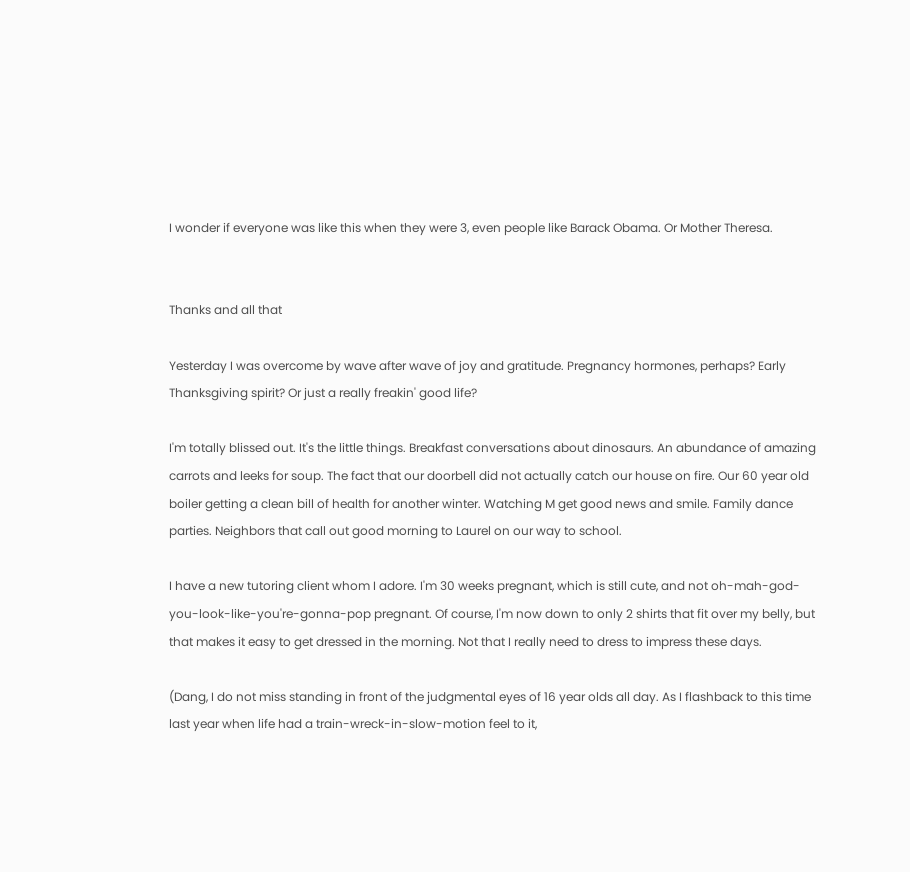I wonder if everyone was like this when they were 3, even people like Barack Obama. Or Mother Theresa.


Thanks and all that

Yesterday I was overcome by wave after wave of joy and gratitude. Pregnancy hormones, perhaps? Early Thanksgiving spirit? Or just a really freakin' good life?

I'm totally blissed out. It's the little things. Breakfast conversations about dinosaurs. An abundance of amazing carrots and leeks for soup. The fact that our doorbell did not actually catch our house on fire. Our 60 year old boiler getting a clean bill of health for another winter. Watching M get good news and smile. Family dance parties. Neighbors that call out good morning to Laurel on our way to school.

I have a new tutoring client whom I adore. I'm 30 weeks pregnant, which is still cute, and not oh-mah-god-you-look-like-you're-gonna-pop pregnant. Of course, I'm now down to only 2 shirts that fit over my belly, but that makes it easy to get dressed in the morning. Not that I really need to dress to impress these days.

(Dang, I do not miss standing in front of the judgmental eyes of 16 year olds all day. As I flashback to this time last year when life had a train-wreck-in-slow-motion feel to it,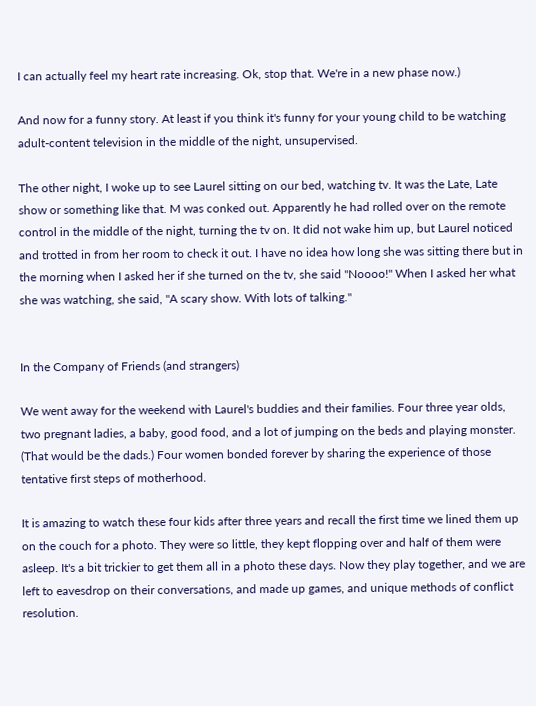I can actually feel my heart rate increasing. Ok, stop that. We're in a new phase now.)

And now for a funny story. At least if you think it's funny for your young child to be watching adult-content television in the middle of the night, unsupervised.

The other night, I woke up to see Laurel sitting on our bed, watching tv. It was the Late, Late show or something like that. M was conked out. Apparently he had rolled over on the remote control in the middle of the night, turning the tv on. It did not wake him up, but Laurel noticed and trotted in from her room to check it out. I have no idea how long she was sitting there but in the morning when I asked her if she turned on the tv, she said "Noooo!" When I asked her what she was watching, she said, "A scary show. With lots of talking."


In the Company of Friends (and strangers)

We went away for the weekend with Laurel's buddies and their families. Four three year olds, two pregnant ladies, a baby, good food, and a lot of jumping on the beds and playing monster. (That would be the dads.) Four women bonded forever by sharing the experience of those tentative first steps of motherhood.

It is amazing to watch these four kids after three years and recall the first time we lined them up on the couch for a photo. They were so little, they kept flopping over and half of them were asleep. It's a bit trickier to get them all in a photo these days. Now they play together, and we are left to eavesdrop on their conversations, and made up games, and unique methods of conflict resolution.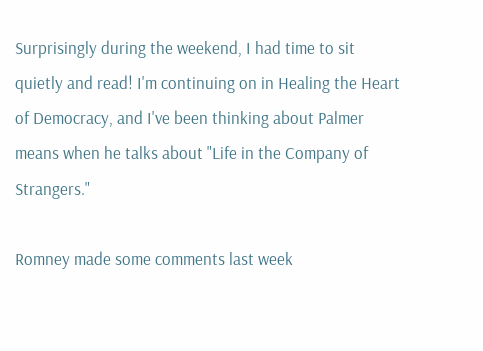Surprisingly during the weekend, I had time to sit quietly and read! I'm continuing on in Healing the Heart of Democracy, and I've been thinking about Palmer means when he talks about "Life in the Company of Strangers."

Romney made some comments last week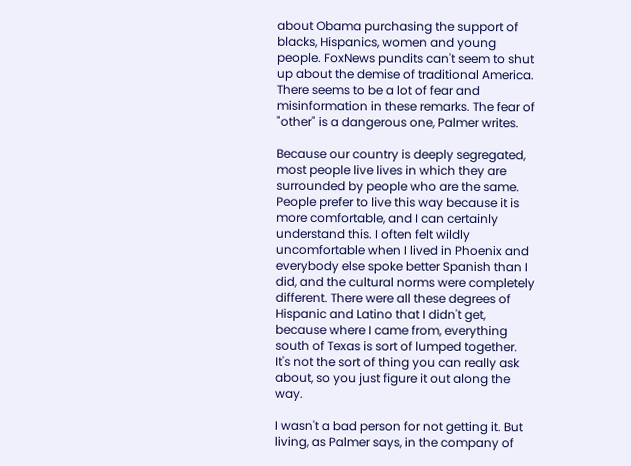about Obama purchasing the support of blacks, Hispanics, women and young people. FoxNews pundits can't seem to shut up about the demise of traditional America. There seems to be a lot of fear and misinformation in these remarks. The fear of "other" is a dangerous one, Palmer writes.

Because our country is deeply segregated, most people live lives in which they are surrounded by people who are the same. People prefer to live this way because it is more comfortable, and I can certainly understand this. I often felt wildly uncomfortable when I lived in Phoenix and everybody else spoke better Spanish than I did, and the cultural norms were completely different. There were all these degrees of Hispanic and Latino that I didn't get, because where I came from, everything south of Texas is sort of lumped together. It's not the sort of thing you can really ask about, so you just figure it out along the way.

I wasn't a bad person for not getting it. But living, as Palmer says, in the company of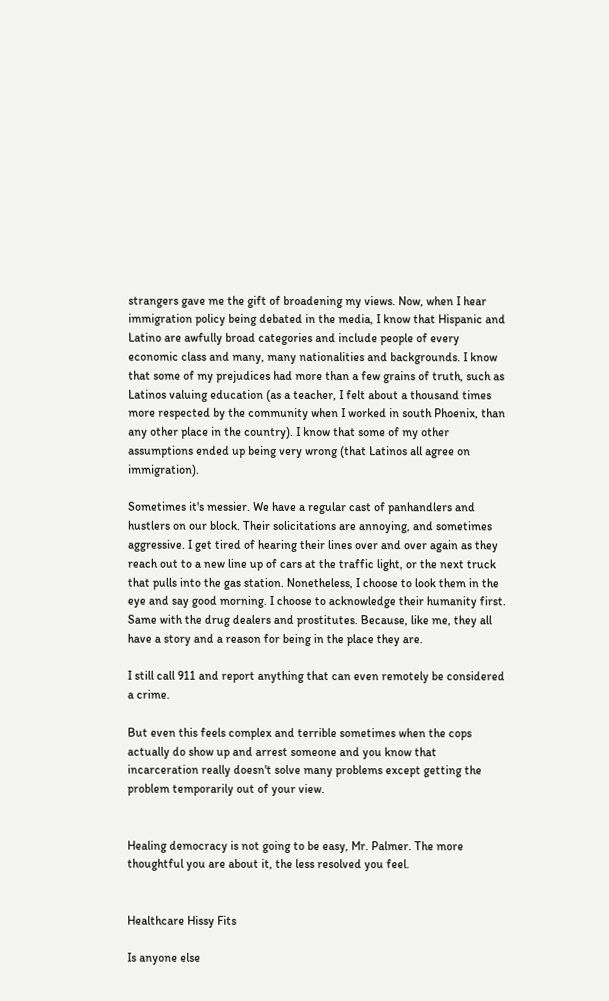strangers gave me the gift of broadening my views. Now, when I hear immigration policy being debated in the media, I know that Hispanic and Latino are awfully broad categories and include people of every economic class and many, many nationalities and backgrounds. I know that some of my prejudices had more than a few grains of truth, such as Latinos valuing education (as a teacher, I felt about a thousand times more respected by the community when I worked in south Phoenix, than any other place in the country). I know that some of my other assumptions ended up being very wrong (that Latinos all agree on immigration).

Sometimes it's messier. We have a regular cast of panhandlers and hustlers on our block. Their solicitations are annoying, and sometimes aggressive. I get tired of hearing their lines over and over again as they reach out to a new line up of cars at the traffic light, or the next truck that pulls into the gas station. Nonetheless, I choose to look them in the eye and say good morning. I choose to acknowledge their humanity first. Same with the drug dealers and prostitutes. Because, like me, they all have a story and a reason for being in the place they are.

I still call 911 and report anything that can even remotely be considered a crime.

But even this feels complex and terrible sometimes when the cops actually do show up and arrest someone and you know that incarceration really doesn't solve many problems except getting the problem temporarily out of your view.


Healing democracy is not going to be easy, Mr. Palmer. The more thoughtful you are about it, the less resolved you feel.


Healthcare Hissy Fits

Is anyone else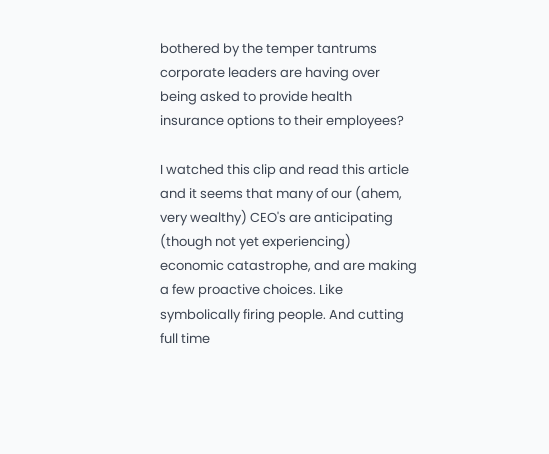bothered by the temper tantrums corporate leaders are having over being asked to provide health insurance options to their employees?

I watched this clip and read this article and it seems that many of our (ahem, very wealthy) CEO's are anticipating (though not yet experiencing) economic catastrophe, and are making a few proactive choices. Like symbolically firing people. And cutting full time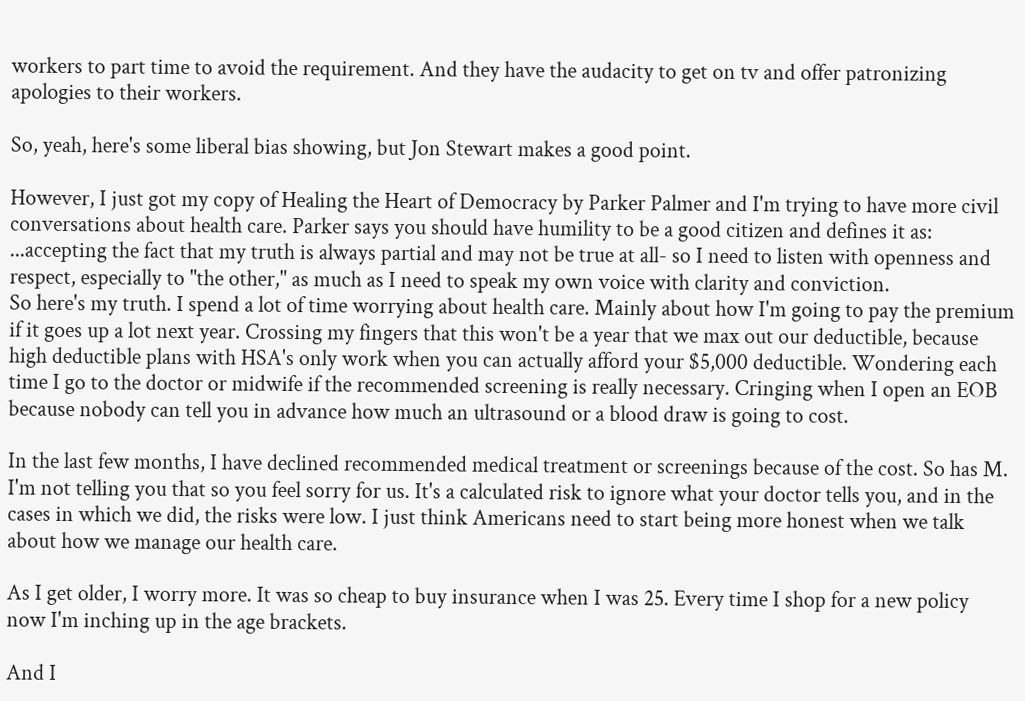workers to part time to avoid the requirement. And they have the audacity to get on tv and offer patronizing apologies to their workers.

So, yeah, here's some liberal bias showing, but Jon Stewart makes a good point.

However, I just got my copy of Healing the Heart of Democracy by Parker Palmer and I'm trying to have more civil conversations about health care. Parker says you should have humility to be a good citizen and defines it as:
...accepting the fact that my truth is always partial and may not be true at all- so I need to listen with openness and respect, especially to "the other," as much as I need to speak my own voice with clarity and conviction.
So here's my truth. I spend a lot of time worrying about health care. Mainly about how I'm going to pay the premium if it goes up a lot next year. Crossing my fingers that this won't be a year that we max out our deductible, because high deductible plans with HSA's only work when you can actually afford your $5,000 deductible. Wondering each time I go to the doctor or midwife if the recommended screening is really necessary. Cringing when I open an EOB because nobody can tell you in advance how much an ultrasound or a blood draw is going to cost.

In the last few months, I have declined recommended medical treatment or screenings because of the cost. So has M. I'm not telling you that so you feel sorry for us. It's a calculated risk to ignore what your doctor tells you, and in the cases in which we did, the risks were low. I just think Americans need to start being more honest when we talk about how we manage our health care.

As I get older, I worry more. It was so cheap to buy insurance when I was 25. Every time I shop for a new policy now I'm inching up in the age brackets.

And I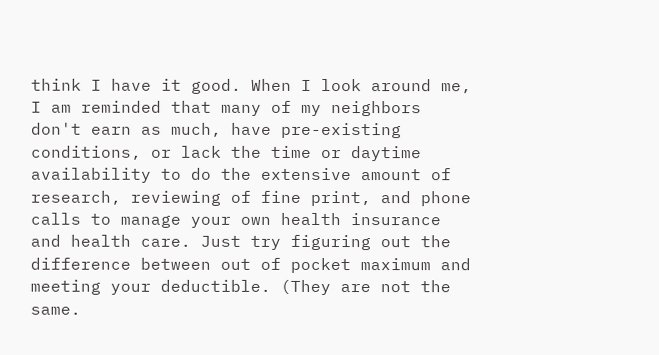think I have it good. When I look around me, I am reminded that many of my neighbors don't earn as much, have pre-existing conditions, or lack the time or daytime availability to do the extensive amount of research, reviewing of fine print, and phone calls to manage your own health insurance and health care. Just try figuring out the difference between out of pocket maximum and meeting your deductible. (They are not the same.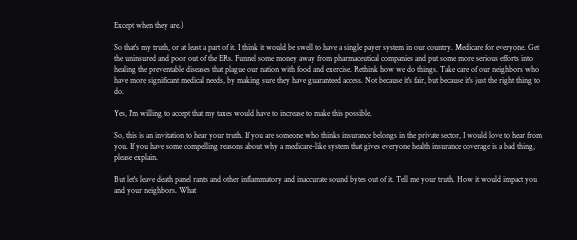Except when they are.)

So that's my truth, or at least a part of it. I think it would be swell to have a single payer system in our country. Medicare for everyone. Get the uninsured and poor out of the ERs. Funnel some money away from pharmaceutical companies and put some more serious efforts into healing the preventable diseases that plague our nation with food and exercise. Rethink how we do things. Take care of our neighbors who have more significant medical needs, by making sure they have guaranteed access. Not because it's fair, but because it's just the right thing to do.

Yes, I'm willing to accept that my taxes would have to increase to make this possible.

So, this is an invitation to hear your truth. If you are someone who thinks insurance belongs in the private sector, I would love to hear from you. If you have some compelling reasons about why a medicare-like system that gives everyone health insurance coverage is a bad thing, please explain.

But let's leave death panel rants and other inflammatory and inaccurate sound bytes out of it. Tell me your truth. How it would impact you and your neighbors. What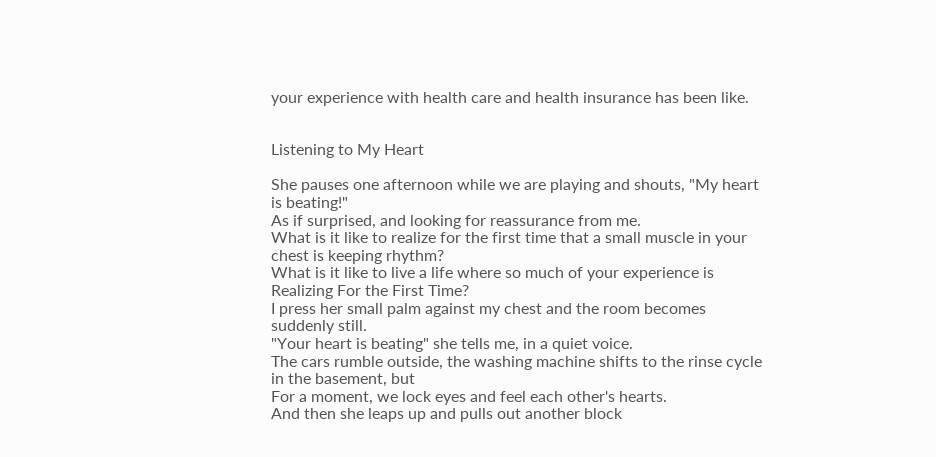your experience with health care and health insurance has been like.


Listening to My Heart

She pauses one afternoon while we are playing and shouts, "My heart is beating!"
As if surprised, and looking for reassurance from me.
What is it like to realize for the first time that a small muscle in your chest is keeping rhythm?
What is it like to live a life where so much of your experience is Realizing For the First Time?
I press her small palm against my chest and the room becomes suddenly still.
"Your heart is beating" she tells me, in a quiet voice.
The cars rumble outside, the washing machine shifts to the rinse cycle in the basement, but
For a moment, we lock eyes and feel each other's hearts.
And then she leaps up and pulls out another block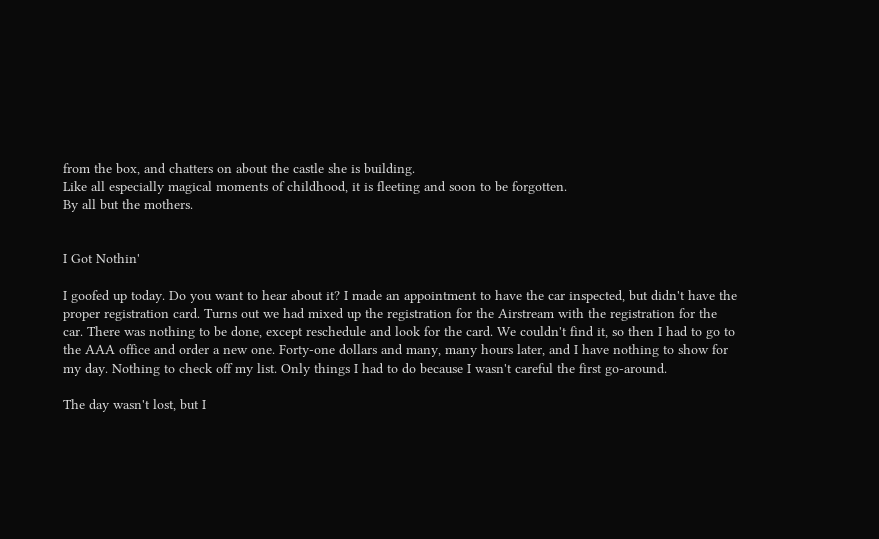from the box, and chatters on about the castle she is building.
Like all especially magical moments of childhood, it is fleeting and soon to be forgotten.
By all but the mothers.


I Got Nothin'

I goofed up today. Do you want to hear about it? I made an appointment to have the car inspected, but didn't have the proper registration card. Turns out we had mixed up the registration for the Airstream with the registration for the car. There was nothing to be done, except reschedule and look for the card. We couldn't find it, so then I had to go to the AAA office and order a new one. Forty-one dollars and many, many hours later, and I have nothing to show for my day. Nothing to check off my list. Only things I had to do because I wasn't careful the first go-around.

The day wasn't lost, but I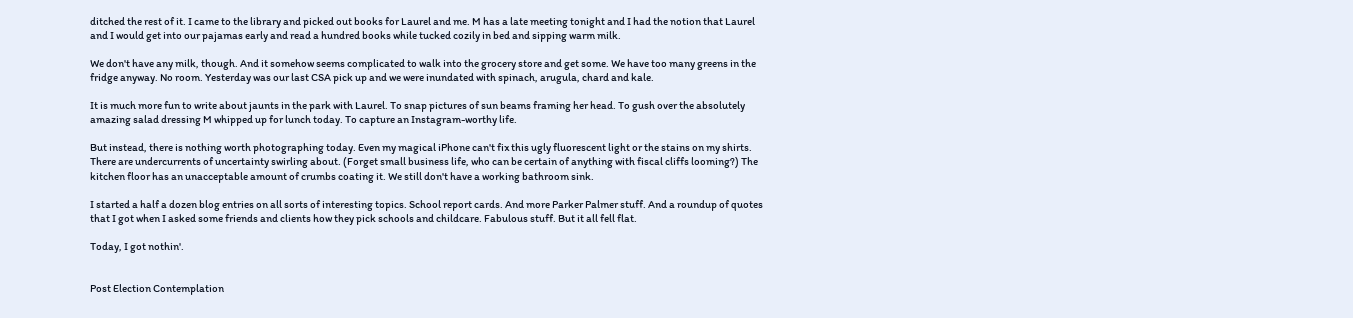ditched the rest of it. I came to the library and picked out books for Laurel and me. M has a late meeting tonight and I had the notion that Laurel and I would get into our pajamas early and read a hundred books while tucked cozily in bed and sipping warm milk.

We don't have any milk, though. And it somehow seems complicated to walk into the grocery store and get some. We have too many greens in the fridge anyway. No room. Yesterday was our last CSA pick up and we were inundated with spinach, arugula, chard and kale.

It is much more fun to write about jaunts in the park with Laurel. To snap pictures of sun beams framing her head. To gush over the absolutely amazing salad dressing M whipped up for lunch today. To capture an Instagram-worthy life.

But instead, there is nothing worth photographing today. Even my magical iPhone can't fix this ugly fluorescent light or the stains on my shirts. There are undercurrents of uncertainty swirling about. (Forget small business life, who can be certain of anything with fiscal cliffs looming?) The kitchen floor has an unacceptable amount of crumbs coating it. We still don't have a working bathroom sink.

I started a half a dozen blog entries on all sorts of interesting topics. School report cards. And more Parker Palmer stuff. And a roundup of quotes that I got when I asked some friends and clients how they pick schools and childcare. Fabulous stuff. But it all fell flat.

Today, I got nothin'.


Post Election Contemplation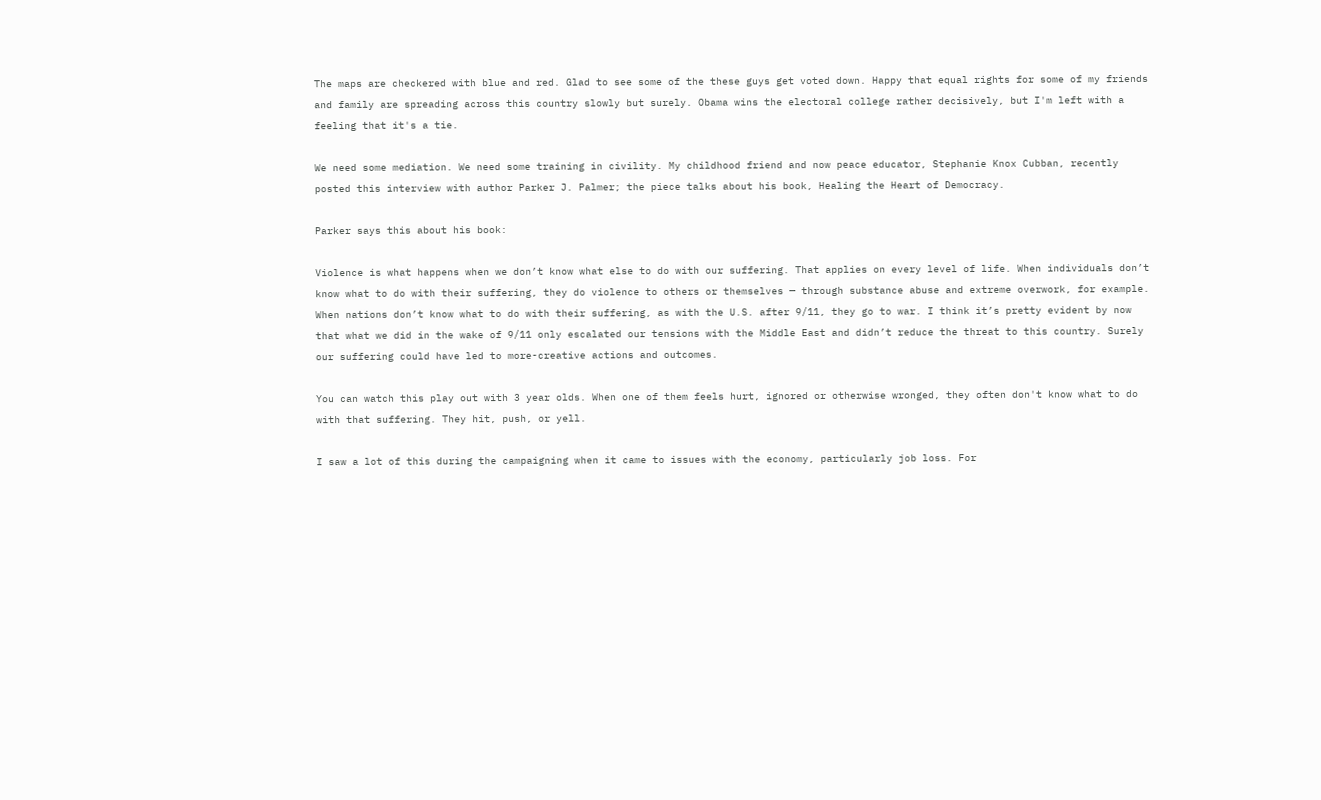The maps are checkered with blue and red. Glad to see some of the these guys get voted down. Happy that equal rights for some of my friends and family are spreading across this country slowly but surely. Obama wins the electoral college rather decisively, but I'm left with a feeling that it's a tie.

We need some mediation. We need some training in civility. My childhood friend and now peace educator, Stephanie Knox Cubban, recently posted this interview with author Parker J. Palmer; the piece talks about his book, Healing the Heart of Democracy.

Parker says this about his book:

Violence is what happens when we don’t know what else to do with our suffering. That applies on every level of life. When individuals don’t know what to do with their suffering, they do violence to others or themselves — through substance abuse and extreme overwork, for example. When nations don’t know what to do with their suffering, as with the U.S. after 9/11, they go to war. I think it’s pretty evident by now that what we did in the wake of 9/11 only escalated our tensions with the Middle East and didn’t reduce the threat to this country. Surely our suffering could have led to more-creative actions and outcomes.

You can watch this play out with 3 year olds. When one of them feels hurt, ignored or otherwise wronged, they often don't know what to do with that suffering. They hit, push, or yell.

I saw a lot of this during the campaigning when it came to issues with the economy, particularly job loss. For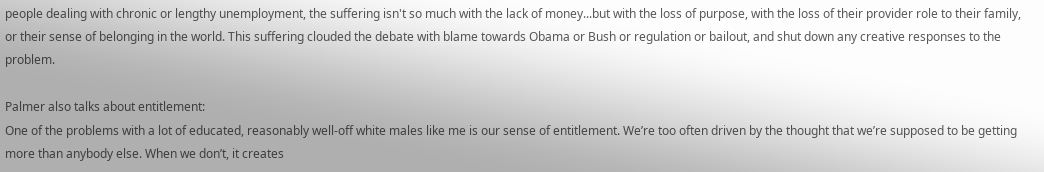people dealing with chronic or lengthy unemployment, the suffering isn't so much with the lack of money...but with the loss of purpose, with the loss of their provider role to their family, or their sense of belonging in the world. This suffering clouded the debate with blame towards Obama or Bush or regulation or bailout, and shut down any creative responses to the problem.

Palmer also talks about entitlement:
One of the problems with a lot of educated, reasonably well-off white males like me is our sense of entitlement. We’re too often driven by the thought that we’re supposed to be getting more than anybody else. When we don’t, it creates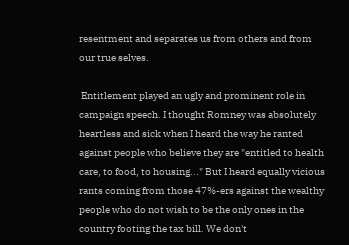resentment and separates us from others and from our true selves.

 Entitlement played an ugly and prominent role in campaign speech. I thought Romney was absolutely heartless and sick when I heard the way he ranted against people who believe they are "entitled to health care, to food, to housing..." But I heard equally vicious rants coming from those 47%-ers against the wealthy people who do not wish to be the only ones in the country footing the tax bill. We don't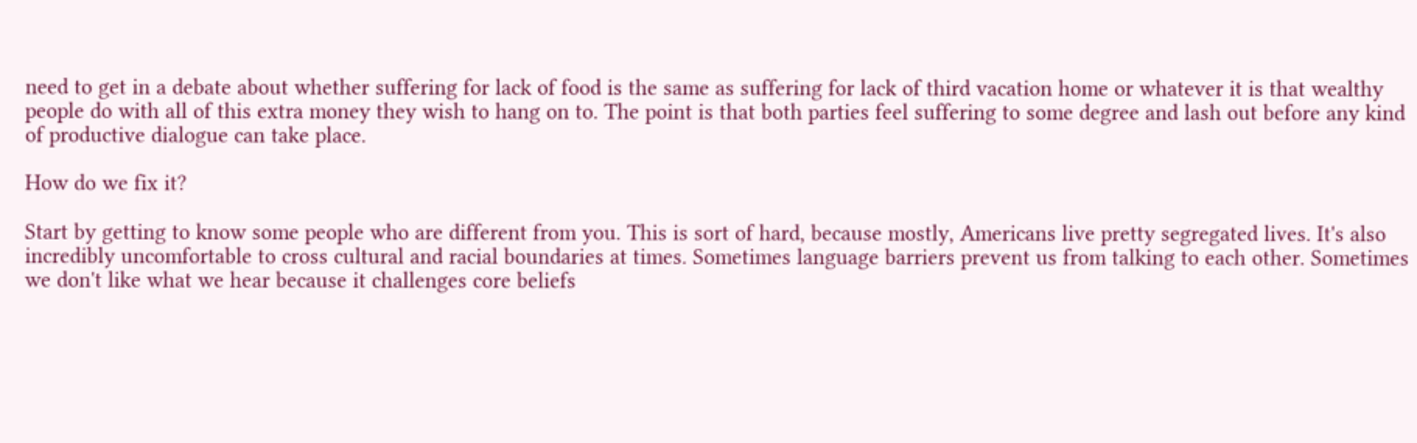need to get in a debate about whether suffering for lack of food is the same as suffering for lack of third vacation home or whatever it is that wealthy people do with all of this extra money they wish to hang on to. The point is that both parties feel suffering to some degree and lash out before any kind of productive dialogue can take place.

How do we fix it?

Start by getting to know some people who are different from you. This is sort of hard, because mostly, Americans live pretty segregated lives. It's also incredibly uncomfortable to cross cultural and racial boundaries at times. Sometimes language barriers prevent us from talking to each other. Sometimes we don't like what we hear because it challenges core beliefs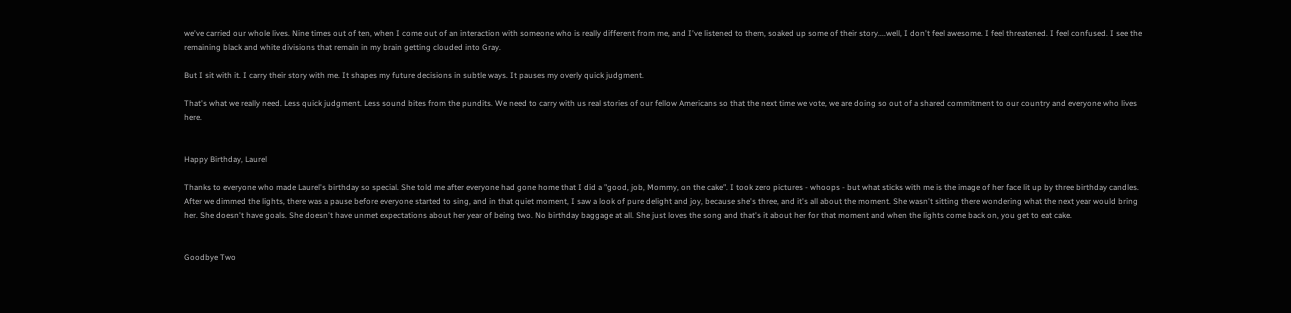we've carried our whole lives. Nine times out of ten, when I come out of an interaction with someone who is really different from me, and I've listened to them, soaked up some of their story....well, I don't feel awesome. I feel threatened. I feel confused. I see the remaining black and white divisions that remain in my brain getting clouded into Gray.

But I sit with it. I carry their story with me. It shapes my future decisions in subtle ways. It pauses my overly quick judgment.

That's what we really need. Less quick judgment. Less sound bites from the pundits. We need to carry with us real stories of our fellow Americans so that the next time we vote, we are doing so out of a shared commitment to our country and everyone who lives here.


Happy Birthday, Laurel

Thanks to everyone who made Laurel's birthday so special. She told me after everyone had gone home that I did a "good, job, Mommy, on the cake". I took zero pictures - whoops - but what sticks with me is the image of her face lit up by three birthday candles. After we dimmed the lights, there was a pause before everyone started to sing, and in that quiet moment, I saw a look of pure delight and joy, because she's three, and it's all about the moment. She wasn't sitting there wondering what the next year would bring her. She doesn't have goals. She doesn't have unmet expectations about her year of being two. No birthday baggage at all. She just loves the song and that's it about her for that moment and when the lights come back on, you get to eat cake.


Goodbye Two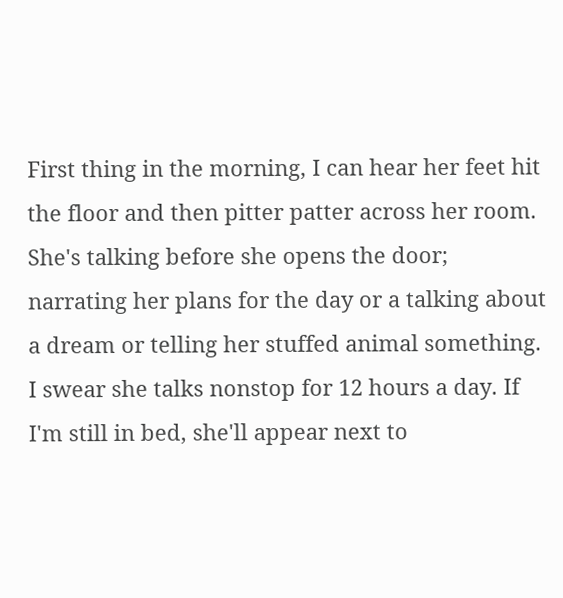First thing in the morning, I can hear her feet hit the floor and then pitter patter across her room. She's talking before she opens the door; narrating her plans for the day or a talking about a dream or telling her stuffed animal something. I swear she talks nonstop for 12 hours a day. If I'm still in bed, she'll appear next to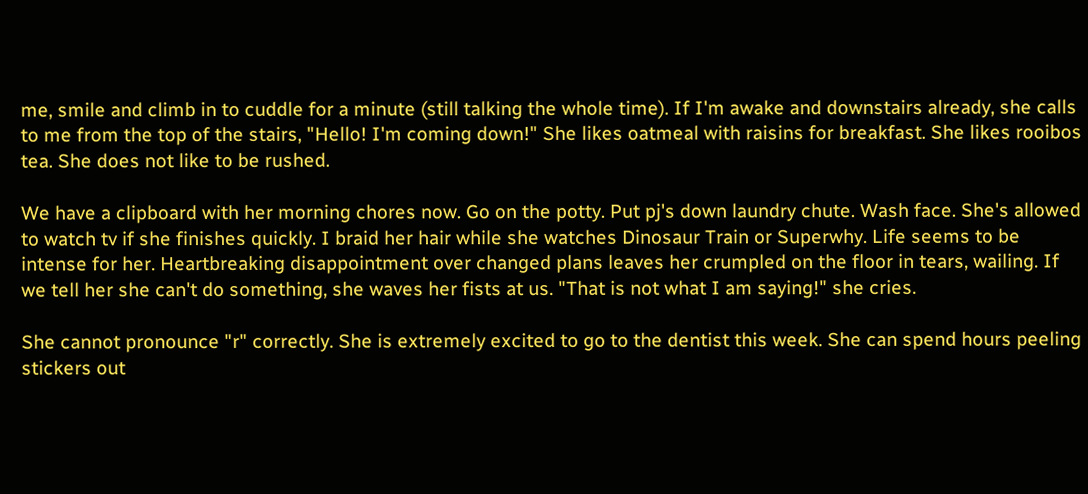me, smile and climb in to cuddle for a minute (still talking the whole time). If I'm awake and downstairs already, she calls to me from the top of the stairs, "Hello! I'm coming down!" She likes oatmeal with raisins for breakfast. She likes rooibos tea. She does not like to be rushed.

We have a clipboard with her morning chores now. Go on the potty. Put pj's down laundry chute. Wash face. She's allowed to watch tv if she finishes quickly. I braid her hair while she watches Dinosaur Train or Superwhy. Life seems to be intense for her. Heartbreaking disappointment over changed plans leaves her crumpled on the floor in tears, wailing. If we tell her she can't do something, she waves her fists at us. "That is not what I am saying!" she cries.

She cannot pronounce "r" correctly. She is extremely excited to go to the dentist this week. She can spend hours peeling stickers out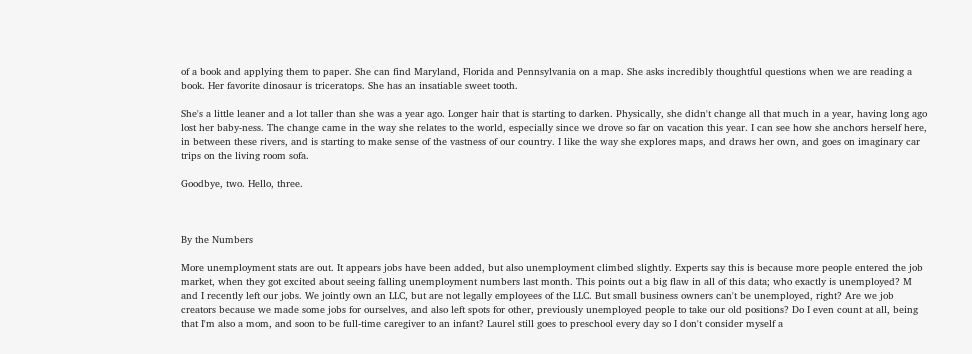of a book and applying them to paper. She can find Maryland, Florida and Pennsylvania on a map. She asks incredibly thoughtful questions when we are reading a book. Her favorite dinosaur is triceratops. She has an insatiable sweet tooth.

She's a little leaner and a lot taller than she was a year ago. Longer hair that is starting to darken. Physically, she didn't change all that much in a year, having long ago lost her baby-ness. The change came in the way she relates to the world, especially since we drove so far on vacation this year. I can see how she anchors herself here, in between these rivers, and is starting to make sense of the vastness of our country. I like the way she explores maps, and draws her own, and goes on imaginary car trips on the living room sofa.

Goodbye, two. Hello, three.



By the Numbers

More unemployment stats are out. It appears jobs have been added, but also unemployment climbed slightly. Experts say this is because more people entered the job market, when they got excited about seeing falling unemployment numbers last month. This points out a big flaw in all of this data; who exactly is unemployed? M and I recently left our jobs. We jointly own an LLC, but are not legally employees of the LLC. But small business owners can't be unemployed, right? Are we job creators because we made some jobs for ourselves, and also left spots for other, previously unemployed people to take our old positions? Do I even count at all, being that I'm also a mom, and soon to be full-time caregiver to an infant? Laurel still goes to preschool every day so I don't consider myself a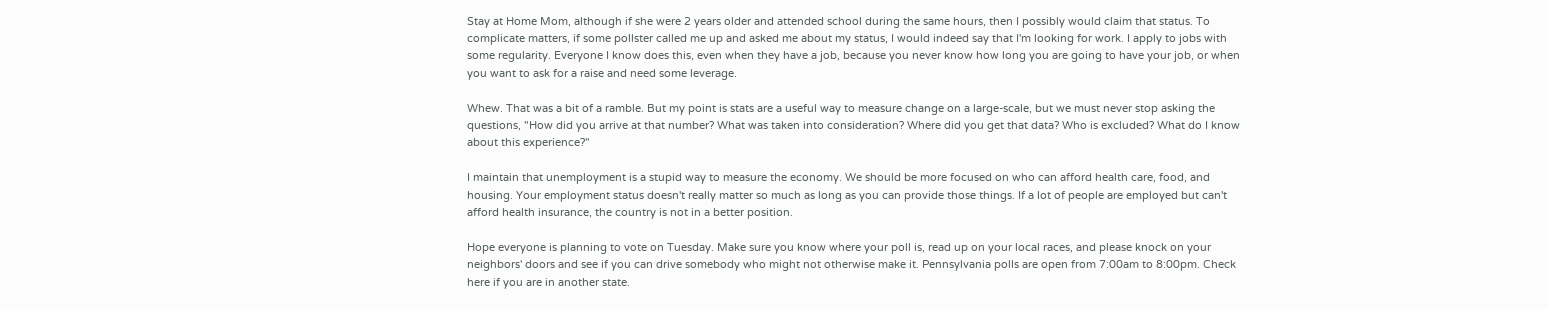Stay at Home Mom, although if she were 2 years older and attended school during the same hours, then I possibly would claim that status. To complicate matters, if some pollster called me up and asked me about my status, I would indeed say that I'm looking for work. I apply to jobs with some regularity. Everyone I know does this, even when they have a job, because you never know how long you are going to have your job, or when you want to ask for a raise and need some leverage.

Whew. That was a bit of a ramble. But my point is stats are a useful way to measure change on a large-scale, but we must never stop asking the questions, "How did you arrive at that number? What was taken into consideration? Where did you get that data? Who is excluded? What do I know about this experience?"

I maintain that unemployment is a stupid way to measure the economy. We should be more focused on who can afford health care, food, and housing. Your employment status doesn't really matter so much as long as you can provide those things. If a lot of people are employed but can't afford health insurance, the country is not in a better position.

Hope everyone is planning to vote on Tuesday. Make sure you know where your poll is, read up on your local races, and please knock on your neighbors' doors and see if you can drive somebody who might not otherwise make it. Pennsylvania polls are open from 7:00am to 8:00pm. Check here if you are in another state.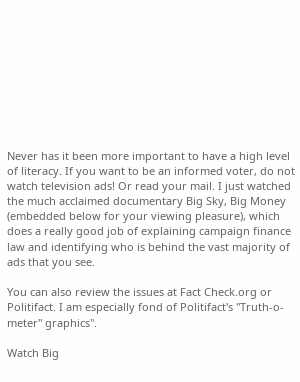Never has it been more important to have a high level of literacy. If you want to be an informed voter, do not watch television ads! Or read your mail. I just watched the much acclaimed documentary Big Sky, Big Money (embedded below for your viewing pleasure), which does a really good job of explaining campaign finance law and identifying who is behind the vast majority of ads that you see.

You can also review the issues at Fact Check.org or Politifact. I am especially fond of Politifact's "Truth-o-meter" graphics".

Watch Big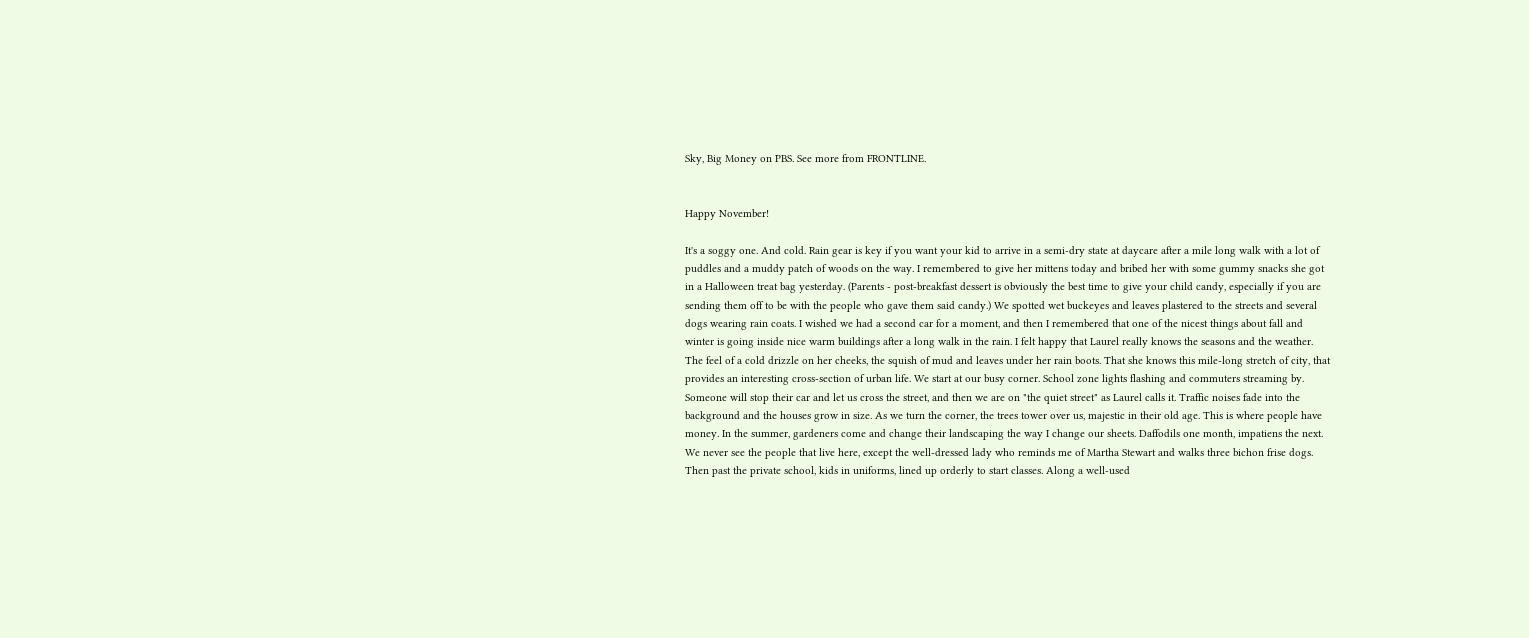Sky, Big Money on PBS. See more from FRONTLINE.


Happy November!

It's a soggy one. And cold. Rain gear is key if you want your kid to arrive in a semi-dry state at daycare after a mile long walk with a lot of puddles and a muddy patch of woods on the way. I remembered to give her mittens today and bribed her with some gummy snacks she got in a Halloween treat bag yesterday. (Parents - post-breakfast dessert is obviously the best time to give your child candy, especially if you are sending them off to be with the people who gave them said candy.) We spotted wet buckeyes and leaves plastered to the streets and several dogs wearing rain coats. I wished we had a second car for a moment, and then I remembered that one of the nicest things about fall and winter is going inside nice warm buildings after a long walk in the rain. I felt happy that Laurel really knows the seasons and the weather. The feel of a cold drizzle on her cheeks, the squish of mud and leaves under her rain boots. That she knows this mile-long stretch of city, that provides an interesting cross-section of urban life. We start at our busy corner. School zone lights flashing and commuters streaming by. Someone will stop their car and let us cross the street, and then we are on "the quiet street" as Laurel calls it. Traffic noises fade into the background and the houses grow in size. As we turn the corner, the trees tower over us, majestic in their old age. This is where people have money. In the summer, gardeners come and change their landscaping the way I change our sheets. Daffodils one month, impatiens the next. We never see the people that live here, except the well-dressed lady who reminds me of Martha Stewart and walks three bichon frise dogs. Then past the private school, kids in uniforms, lined up orderly to start classes. Along a well-used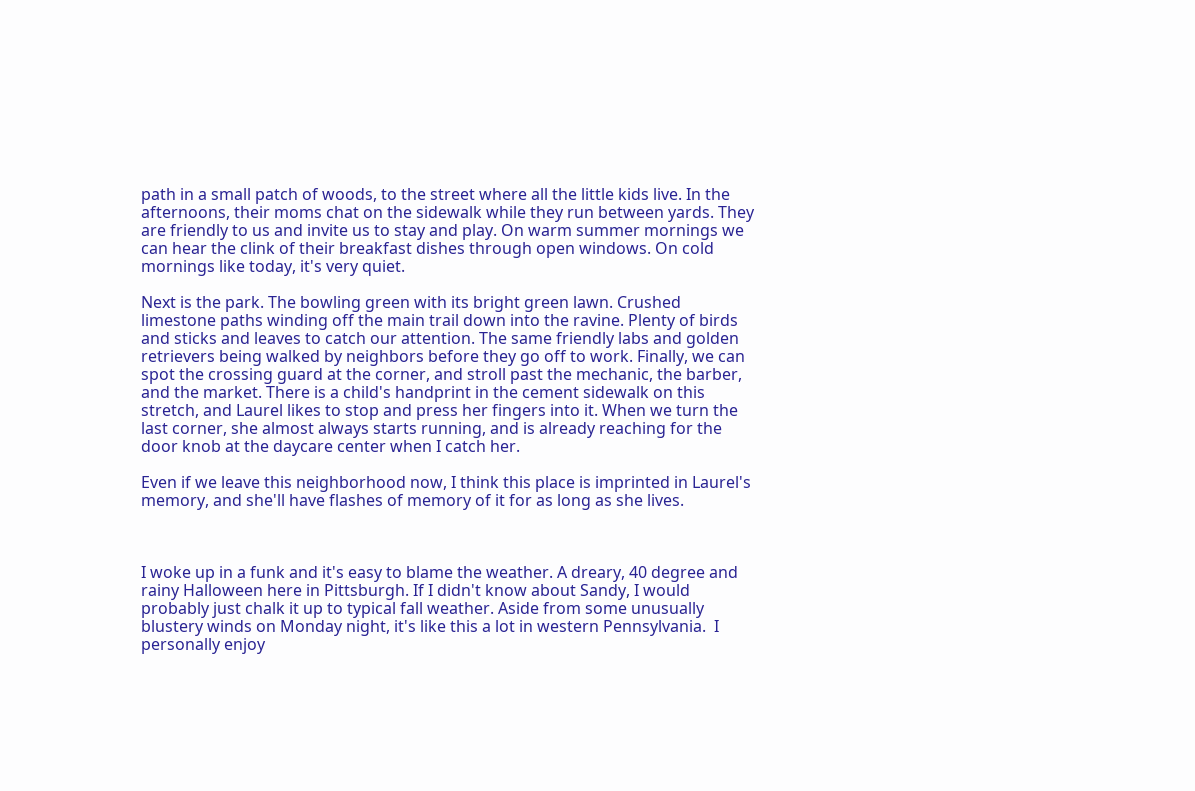path in a small patch of woods, to the street where all the little kids live. In the afternoons, their moms chat on the sidewalk while they run between yards. They are friendly to us and invite us to stay and play. On warm summer mornings we can hear the clink of their breakfast dishes through open windows. On cold mornings like today, it's very quiet.

Next is the park. The bowling green with its bright green lawn. Crushed limestone paths winding off the main trail down into the ravine. Plenty of birds and sticks and leaves to catch our attention. The same friendly labs and golden retrievers being walked by neighbors before they go off to work. Finally, we can spot the crossing guard at the corner, and stroll past the mechanic, the barber, and the market. There is a child's handprint in the cement sidewalk on this stretch, and Laurel likes to stop and press her fingers into it. When we turn the last corner, she almost always starts running, and is already reaching for the door knob at the daycare center when I catch her.

Even if we leave this neighborhood now, I think this place is imprinted in Laurel's memory, and she'll have flashes of memory of it for as long as she lives.



I woke up in a funk and it's easy to blame the weather. A dreary, 40 degree and rainy Halloween here in Pittsburgh. If I didn't know about Sandy, I would probably just chalk it up to typical fall weather. Aside from some unusually blustery winds on Monday night, it's like this a lot in western Pennsylvania.  I personally enjoy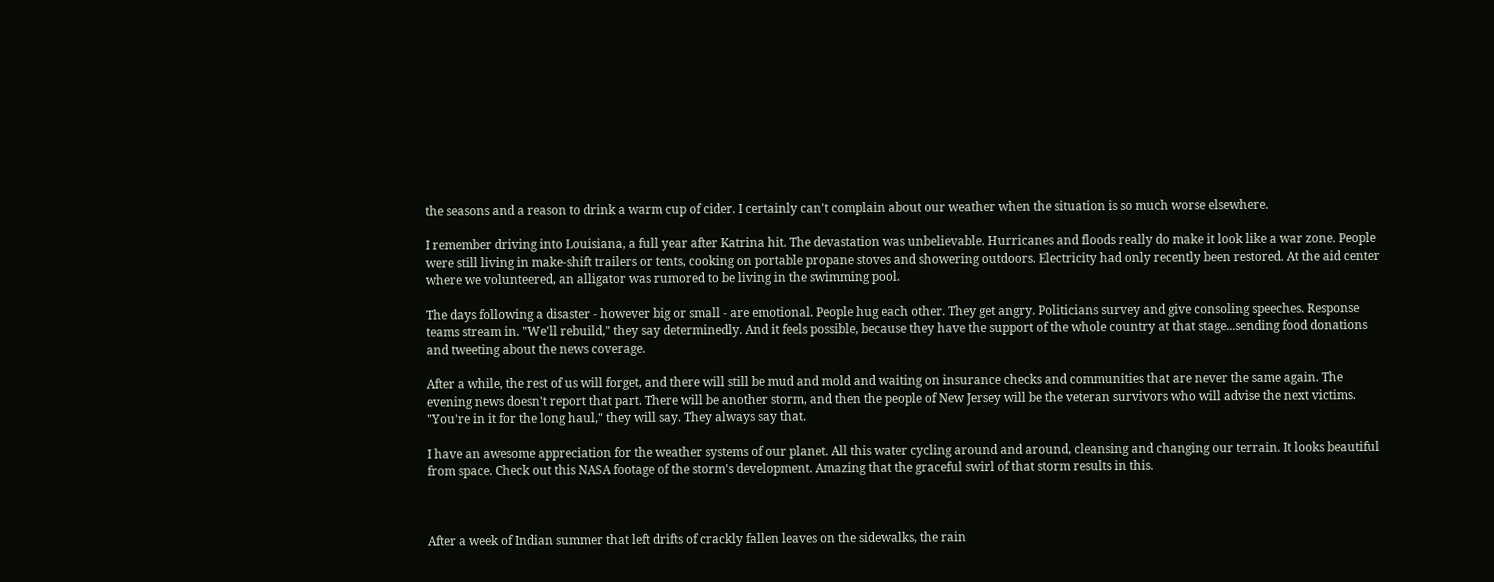the seasons and a reason to drink a warm cup of cider. I certainly can't complain about our weather when the situation is so much worse elsewhere.

I remember driving into Louisiana, a full year after Katrina hit. The devastation was unbelievable. Hurricanes and floods really do make it look like a war zone. People were still living in make-shift trailers or tents, cooking on portable propane stoves and showering outdoors. Electricity had only recently been restored. At the aid center where we volunteered, an alligator was rumored to be living in the swimming pool.

The days following a disaster - however big or small - are emotional. People hug each other. They get angry. Politicians survey and give consoling speeches. Response teams stream in. "We'll rebuild," they say determinedly. And it feels possible, because they have the support of the whole country at that stage...sending food donations and tweeting about the news coverage.

After a while, the rest of us will forget, and there will still be mud and mold and waiting on insurance checks and communities that are never the same again. The evening news doesn't report that part. There will be another storm, and then the people of New Jersey will be the veteran survivors who will advise the next victims. "You're in it for the long haul," they will say. They always say that.

I have an awesome appreciation for the weather systems of our planet. All this water cycling around and around, cleansing and changing our terrain. It looks beautiful from space. Check out this NASA footage of the storm's development. Amazing that the graceful swirl of that storm results in this.



After a week of Indian summer that left drifts of crackly fallen leaves on the sidewalks, the rain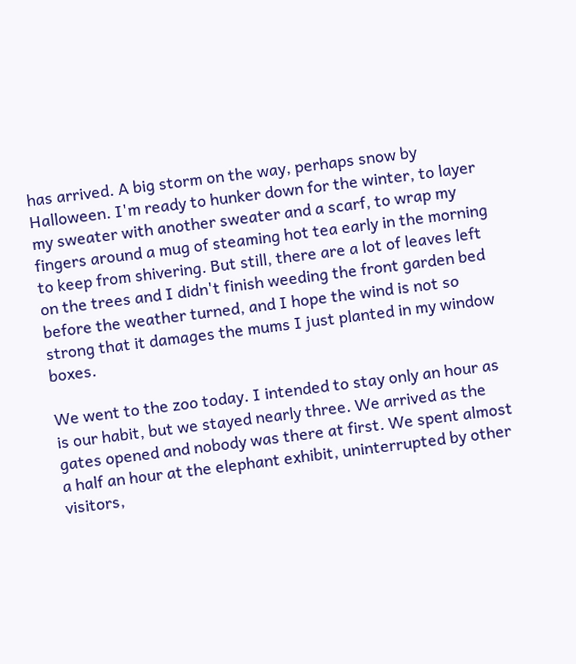has arrived. A big storm on the way, perhaps snow by Halloween. I'm ready to hunker down for the winter, to layer my sweater with another sweater and a scarf, to wrap my fingers around a mug of steaming hot tea early in the morning to keep from shivering. But still, there are a lot of leaves left on the trees and I didn't finish weeding the front garden bed before the weather turned, and I hope the wind is not so strong that it damages the mums I just planted in my window boxes.

We went to the zoo today. I intended to stay only an hour as is our habit, but we stayed nearly three. We arrived as the gates opened and nobody was there at first. We spent almost a half an hour at the elephant exhibit, uninterrupted by other visitors,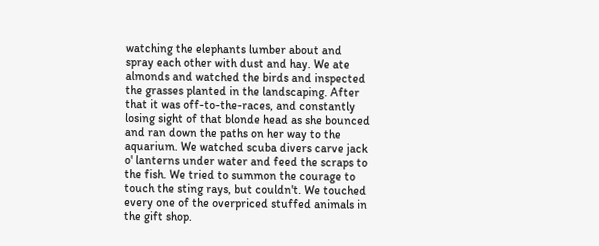watching the elephants lumber about and spray each other with dust and hay. We ate almonds and watched the birds and inspected the grasses planted in the landscaping. After that it was off-to-the-races, and constantly losing sight of that blonde head as she bounced and ran down the paths on her way to the aquarium. We watched scuba divers carve jack o' lanterns under water and feed the scraps to the fish. We tried to summon the courage to touch the sting rays, but couldn't. We touched every one of the overpriced stuffed animals in the gift shop.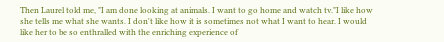Then Laurel told me, "I am done looking at animals. I want to go home and watch tv."I like how she tells me what she wants. I don't like how it is sometimes not what I want to hear. I would like her to be so enthralled with the enriching experience of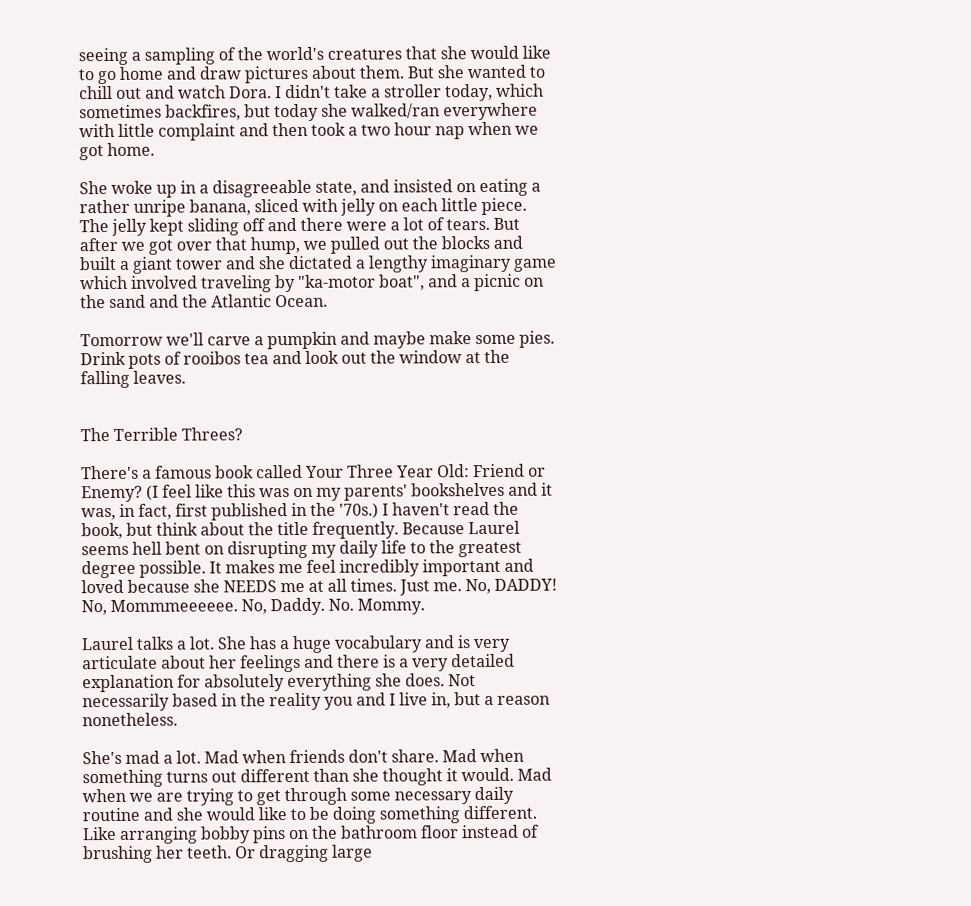seeing a sampling of the world's creatures that she would like to go home and draw pictures about them. But she wanted to chill out and watch Dora. I didn't take a stroller today, which sometimes backfires, but today she walked/ran everywhere with little complaint and then took a two hour nap when we got home.

She woke up in a disagreeable state, and insisted on eating a rather unripe banana, sliced with jelly on each little piece. The jelly kept sliding off and there were a lot of tears. But after we got over that hump, we pulled out the blocks and built a giant tower and she dictated a lengthy imaginary game which involved traveling by "ka-motor boat", and a picnic on the sand and the Atlantic Ocean.

Tomorrow we'll carve a pumpkin and maybe make some pies. Drink pots of rooibos tea and look out the window at the falling leaves.


The Terrible Threes?

There's a famous book called Your Three Year Old: Friend or Enemy? (I feel like this was on my parents' bookshelves and it was, in fact, first published in the '70s.) I haven't read the book, but think about the title frequently. Because Laurel seems hell bent on disrupting my daily life to the greatest degree possible. It makes me feel incredibly important and loved because she NEEDS me at all times. Just me. No, DADDY! No, Mommmeeeeee. No, Daddy. No. Mommy.

Laurel talks a lot. She has a huge vocabulary and is very articulate about her feelings and there is a very detailed explanation for absolutely everything she does. Not necessarily based in the reality you and I live in, but a reason nonetheless.

She's mad a lot. Mad when friends don't share. Mad when something turns out different than she thought it would. Mad when we are trying to get through some necessary daily routine and she would like to be doing something different. Like arranging bobby pins on the bathroom floor instead of brushing her teeth. Or dragging large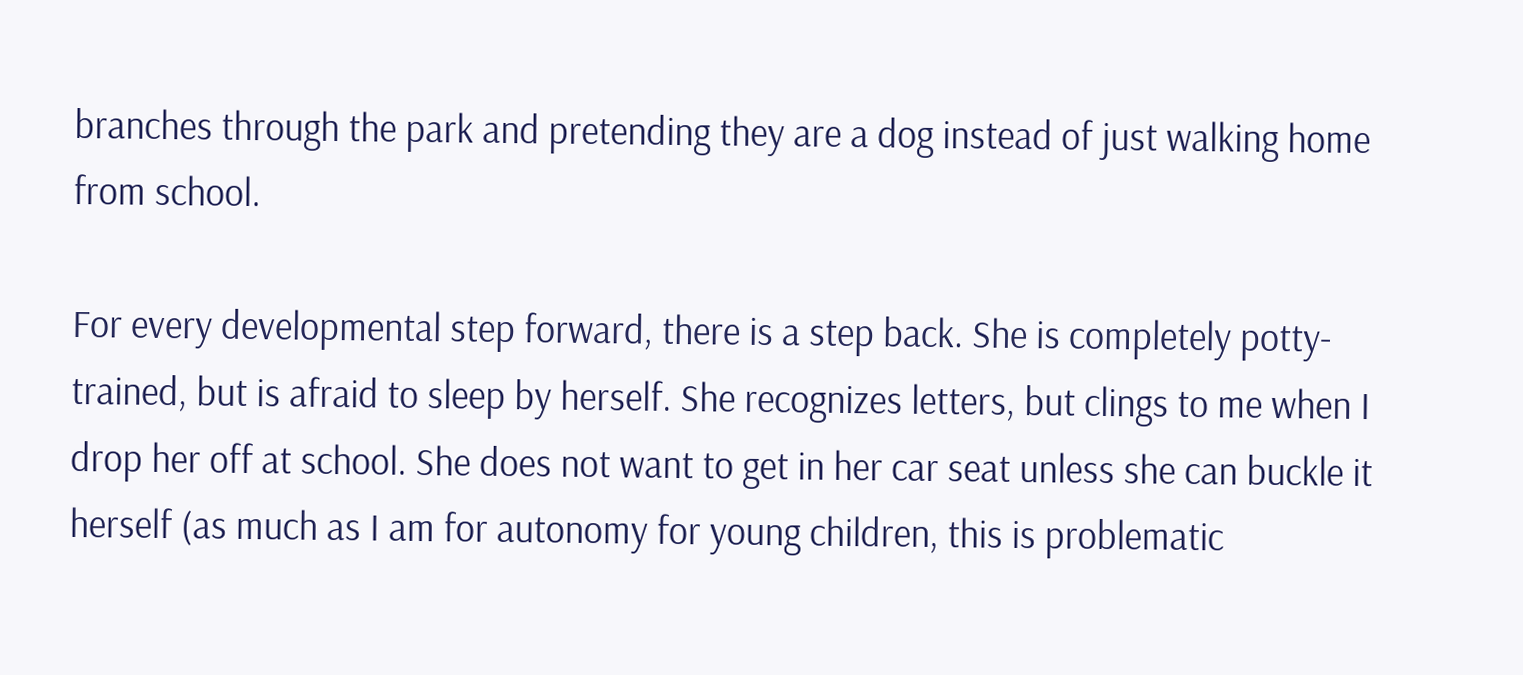branches through the park and pretending they are a dog instead of just walking home from school.

For every developmental step forward, there is a step back. She is completely potty-trained, but is afraid to sleep by herself. She recognizes letters, but clings to me when I drop her off at school. She does not want to get in her car seat unless she can buckle it herself (as much as I am for autonomy for young children, this is problematic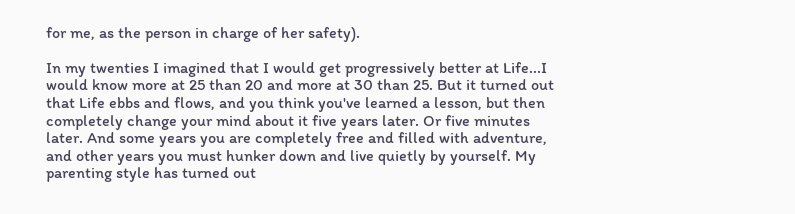for me, as the person in charge of her safety).

In my twenties I imagined that I would get progressively better at Life...I would know more at 25 than 20 and more at 30 than 25. But it turned out that Life ebbs and flows, and you think you've learned a lesson, but then completely change your mind about it five years later. Or five minutes later. And some years you are completely free and filled with adventure, and other years you must hunker down and live quietly by yourself. My parenting style has turned out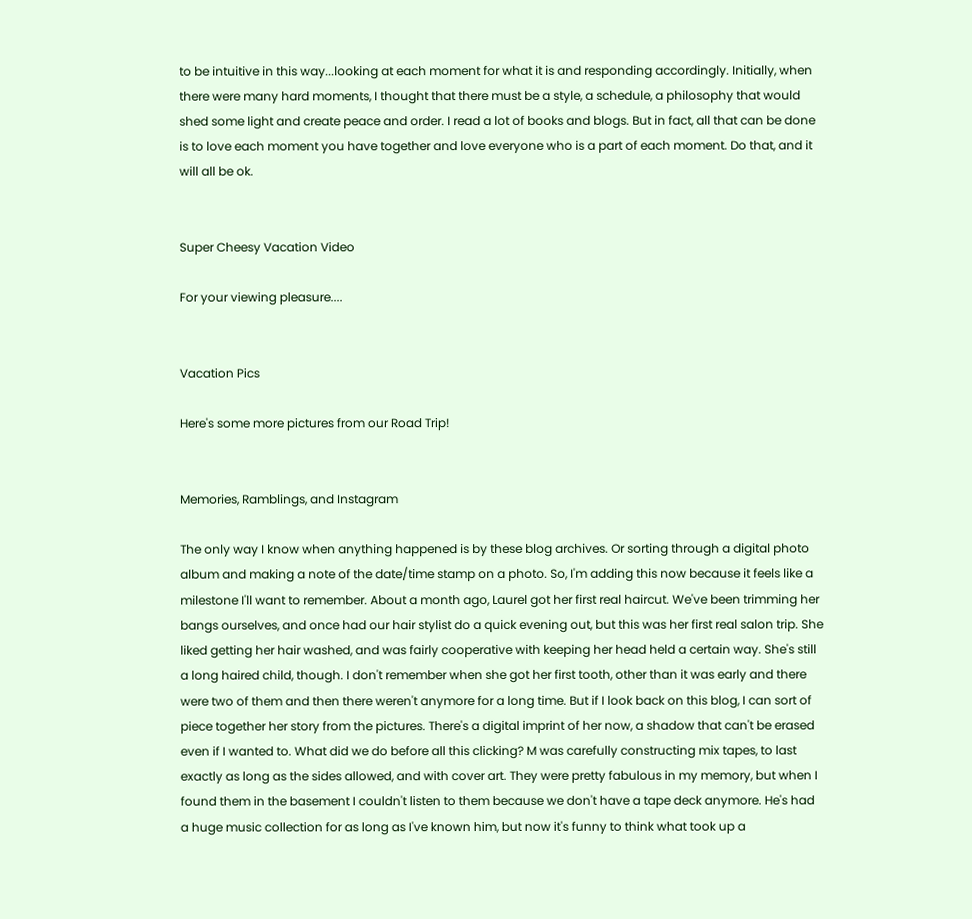to be intuitive in this way...looking at each moment for what it is and responding accordingly. Initially, when there were many hard moments, I thought that there must be a style, a schedule, a philosophy that would shed some light and create peace and order. I read a lot of books and blogs. But in fact, all that can be done is to love each moment you have together and love everyone who is a part of each moment. Do that, and it will all be ok.


Super Cheesy Vacation Video

For your viewing pleasure....


Vacation Pics

Here's some more pictures from our Road Trip!


Memories, Ramblings, and Instagram

The only way I know when anything happened is by these blog archives. Or sorting through a digital photo album and making a note of the date/time stamp on a photo. So, I'm adding this now because it feels like a milestone I'll want to remember. About a month ago, Laurel got her first real haircut. We've been trimming her bangs ourselves, and once had our hair stylist do a quick evening out, but this was her first real salon trip. She liked getting her hair washed, and was fairly cooperative with keeping her head held a certain way. She's still a long haired child, though. I don't remember when she got her first tooth, other than it was early and there were two of them and then there weren't anymore for a long time. But if I look back on this blog, I can sort of piece together her story from the pictures. There's a digital imprint of her now, a shadow that can't be erased even if I wanted to. What did we do before all this clicking? M was carefully constructing mix tapes, to last exactly as long as the sides allowed, and with cover art. They were pretty fabulous in my memory, but when I found them in the basement I couldn't listen to them because we don't have a tape deck anymore. He's had a huge music collection for as long as I've known him, but now it's funny to think what took up a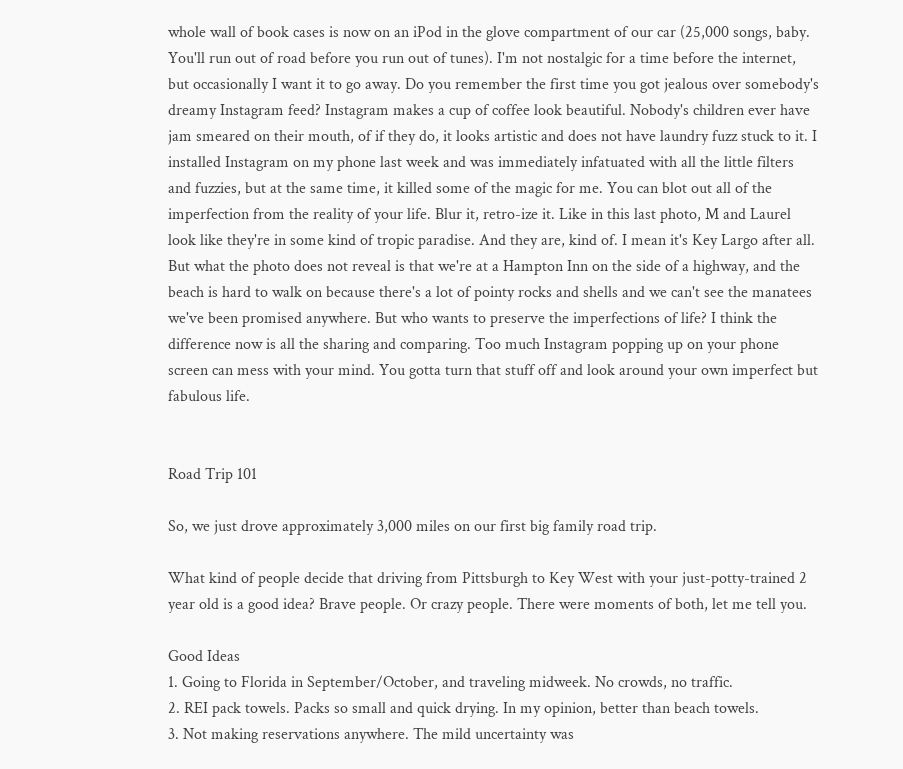whole wall of book cases is now on an iPod in the glove compartment of our car (25,000 songs, baby. You'll run out of road before you run out of tunes). I'm not nostalgic for a time before the internet, but occasionally I want it to go away. Do you remember the first time you got jealous over somebody's dreamy Instagram feed? Instagram makes a cup of coffee look beautiful. Nobody's children ever have jam smeared on their mouth, of if they do, it looks artistic and does not have laundry fuzz stuck to it. I installed Instagram on my phone last week and was immediately infatuated with all the little filters and fuzzies, but at the same time, it killed some of the magic for me. You can blot out all of the imperfection from the reality of your life. Blur it, retro-ize it. Like in this last photo, M and Laurel look like they're in some kind of tropic paradise. And they are, kind of. I mean it's Key Largo after all. But what the photo does not reveal is that we're at a Hampton Inn on the side of a highway, and the beach is hard to walk on because there's a lot of pointy rocks and shells and we can't see the manatees we've been promised anywhere. But who wants to preserve the imperfections of life? I think the difference now is all the sharing and comparing. Too much Instagram popping up on your phone screen can mess with your mind. You gotta turn that stuff off and look around your own imperfect but fabulous life.


Road Trip 101

So, we just drove approximately 3,000 miles on our first big family road trip.

What kind of people decide that driving from Pittsburgh to Key West with your just-potty-trained 2 year old is a good idea? Brave people. Or crazy people. There were moments of both, let me tell you.

Good Ideas
1. Going to Florida in September/October, and traveling midweek. No crowds, no traffic.
2. REI pack towels. Packs so small and quick drying. In my opinion, better than beach towels.
3. Not making reservations anywhere. The mild uncertainty was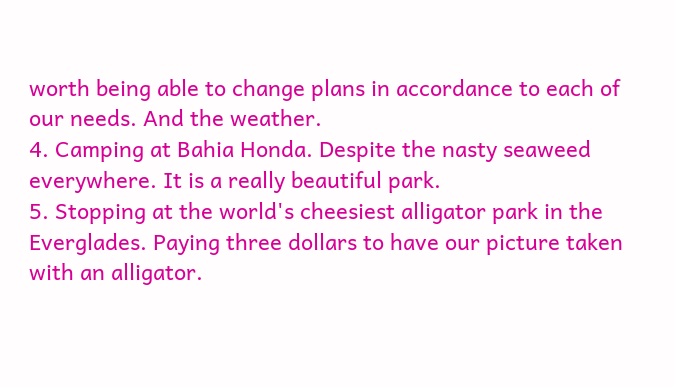worth being able to change plans in accordance to each of our needs. And the weather.
4. Camping at Bahia Honda. Despite the nasty seaweed everywhere. It is a really beautiful park.
5. Stopping at the world's cheesiest alligator park in the Everglades. Paying three dollars to have our picture taken with an alligator.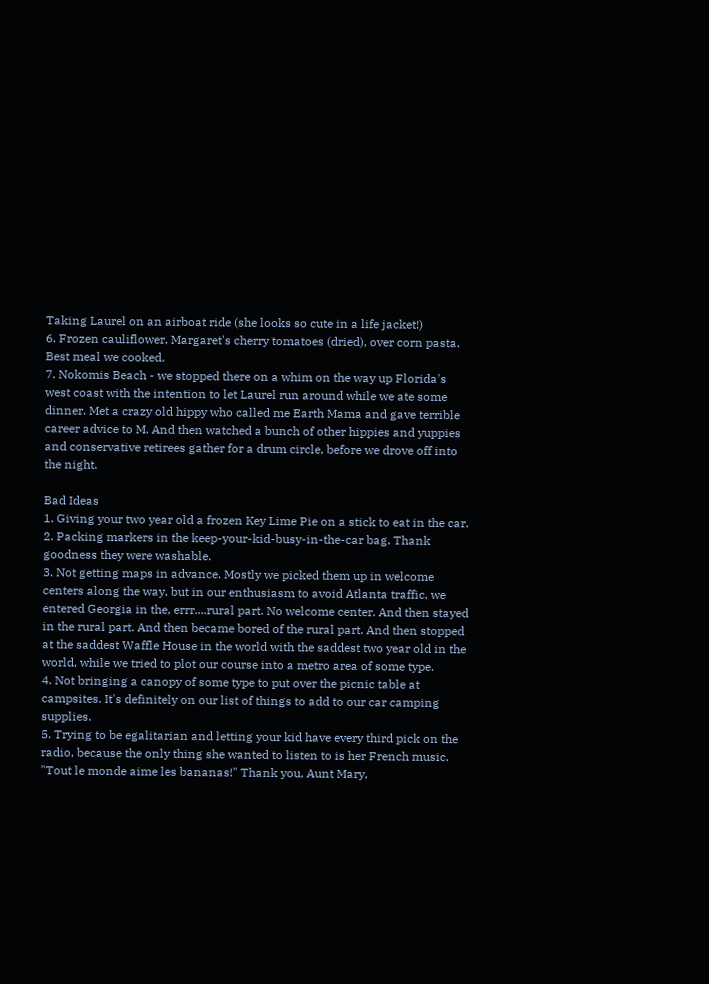Taking Laurel on an airboat ride (she looks so cute in a life jacket!)
6. Frozen cauliflower, Margaret's cherry tomatoes (dried), over corn pasta. Best meal we cooked.
7. Nokomis Beach - we stopped there on a whim on the way up Florida's west coast with the intention to let Laurel run around while we ate some dinner. Met a crazy old hippy who called me Earth Mama and gave terrible career advice to M. And then watched a bunch of other hippies and yuppies and conservative retirees gather for a drum circle, before we drove off into the night.

Bad Ideas
1. Giving your two year old a frozen Key Lime Pie on a stick to eat in the car.
2. Packing markers in the keep-your-kid-busy-in-the-car bag. Thank goodness they were washable.
3. Not getting maps in advance. Mostly we picked them up in welcome centers along the way, but in our enthusiasm to avoid Atlanta traffic, we entered Georgia in the, errr....rural part. No welcome center. And then stayed in the rural part. And then became bored of the rural part. And then stopped at the saddest Waffle House in the world with the saddest two year old in the world, while we tried to plot our course into a metro area of some type.
4. Not bringing a canopy of some type to put over the picnic table at campsites. It's definitely on our list of things to add to our car camping supplies.
5. Trying to be egalitarian and letting your kid have every third pick on the radio, because the only thing she wanted to listen to is her French music. "Tout le monde aime les bananas!" Thank you, Aunt Mary,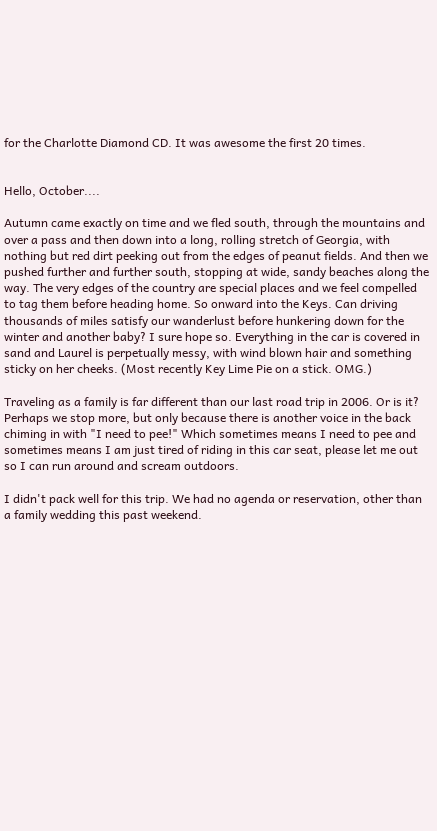for the Charlotte Diamond CD. It was awesome the first 20 times.


Hello, October....

Autumn came exactly on time and we fled south, through the mountains and over a pass and then down into a long, rolling stretch of Georgia, with nothing but red dirt peeking out from the edges of peanut fields. And then we pushed further and further south, stopping at wide, sandy beaches along the way. The very edges of the country are special places and we feel compelled to tag them before heading home. So onward into the Keys. Can driving thousands of miles satisfy our wanderlust before hunkering down for the winter and another baby? I sure hope so. Everything in the car is covered in sand and Laurel is perpetually messy, with wind blown hair and something sticky on her cheeks. (Most recently Key Lime Pie on a stick. OMG.)

Traveling as a family is far different than our last road trip in 2006. Or is it? Perhaps we stop more, but only because there is another voice in the back chiming in with "I need to pee!" Which sometimes means I need to pee and sometimes means I am just tired of riding in this car seat, please let me out so I can run around and scream outdoors.

I didn't pack well for this trip. We had no agenda or reservation, other than a family wedding this past weekend.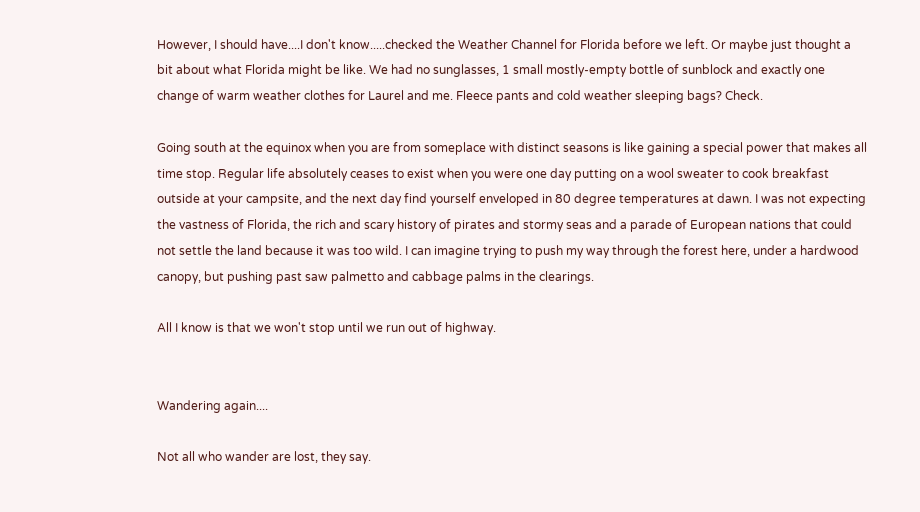However, I should have....I don't know.....checked the Weather Channel for Florida before we left. Or maybe just thought a bit about what Florida might be like. We had no sunglasses, 1 small mostly-empty bottle of sunblock and exactly one change of warm weather clothes for Laurel and me. Fleece pants and cold weather sleeping bags? Check.

Going south at the equinox when you are from someplace with distinct seasons is like gaining a special power that makes all time stop. Regular life absolutely ceases to exist when you were one day putting on a wool sweater to cook breakfast outside at your campsite, and the next day find yourself enveloped in 80 degree temperatures at dawn. I was not expecting the vastness of Florida, the rich and scary history of pirates and stormy seas and a parade of European nations that could not settle the land because it was too wild. I can imagine trying to push my way through the forest here, under a hardwood canopy, but pushing past saw palmetto and cabbage palms in the clearings.

All I know is that we won't stop until we run out of highway.


Wandering again....

Not all who wander are lost, they say.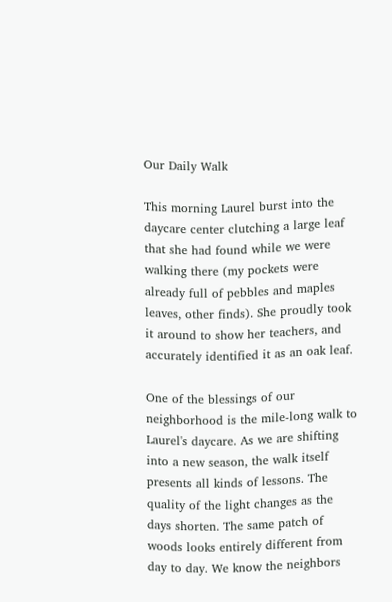Our Daily Walk

This morning Laurel burst into the daycare center clutching a large leaf that she had found while we were walking there (my pockets were already full of pebbles and maples leaves, other finds). She proudly took it around to show her teachers, and accurately identified it as an oak leaf.

One of the blessings of our neighborhood is the mile-long walk to Laurel's daycare. As we are shifting into a new season, the walk itself presents all kinds of lessons. The quality of the light changes as the days shorten. The same patch of woods looks entirely different from day to day. We know the neighbors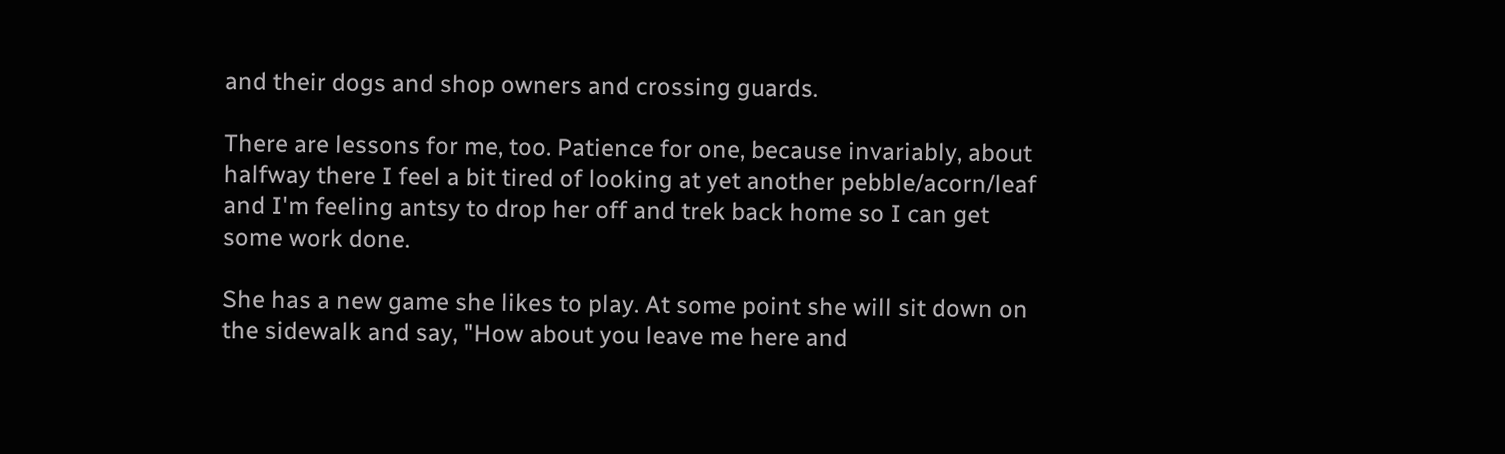and their dogs and shop owners and crossing guards.

There are lessons for me, too. Patience for one, because invariably, about halfway there I feel a bit tired of looking at yet another pebble/acorn/leaf and I'm feeling antsy to drop her off and trek back home so I can get some work done.

She has a new game she likes to play. At some point she will sit down on the sidewalk and say, "How about you leave me here and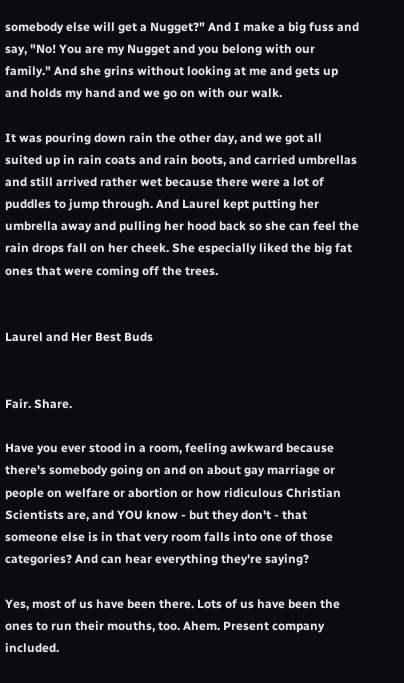somebody else will get a Nugget?" And I make a big fuss and say, "No! You are my Nugget and you belong with our family." And she grins without looking at me and gets up and holds my hand and we go on with our walk.

It was pouring down rain the other day, and we got all suited up in rain coats and rain boots, and carried umbrellas and still arrived rather wet because there were a lot of puddles to jump through. And Laurel kept putting her umbrella away and pulling her hood back so she can feel the rain drops fall on her cheek. She especially liked the big fat ones that were coming off the trees.


Laurel and Her Best Buds


Fair. Share.

Have you ever stood in a room, feeling awkward because there's somebody going on and on about gay marriage or people on welfare or abortion or how ridiculous Christian Scientists are, and YOU know - but they don't - that someone else is in that very room falls into one of those categories? And can hear everything they're saying?

Yes, most of us have been there. Lots of us have been the ones to run their mouths, too. Ahem. Present company included.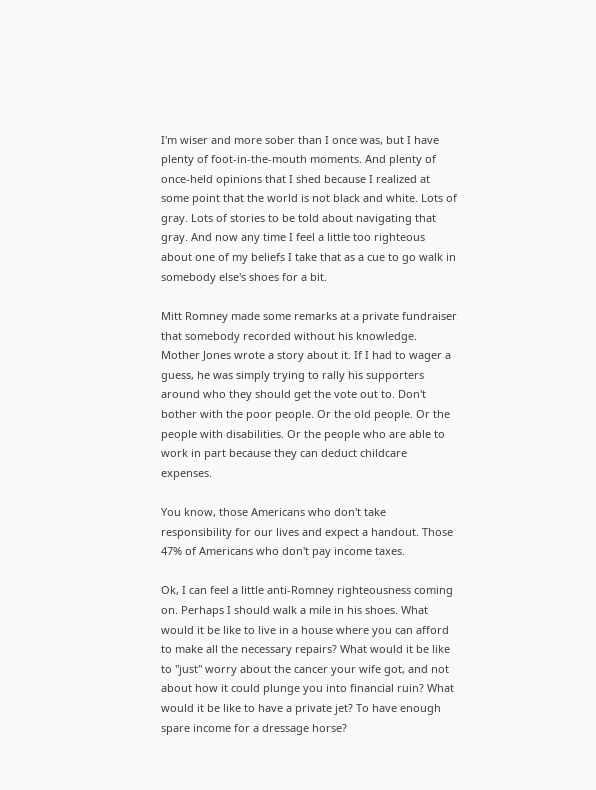I'm wiser and more sober than I once was, but I have plenty of foot-in-the-mouth moments. And plenty of once-held opinions that I shed because I realized at some point that the world is not black and white. Lots of gray. Lots of stories to be told about navigating that gray. And now any time I feel a little too righteous about one of my beliefs I take that as a cue to go walk in somebody else's shoes for a bit.

Mitt Romney made some remarks at a private fundraiser that somebody recorded without his knowledge. Mother Jones wrote a story about it. If I had to wager a guess, he was simply trying to rally his supporters around who they should get the vote out to. Don't bother with the poor people. Or the old people. Or the people with disabilities. Or the people who are able to work in part because they can deduct childcare expenses.

You know, those Americans who don't take responsibility for our lives and expect a handout. Those 47% of Americans who don't pay income taxes.

Ok, I can feel a little anti-Romney righteousness coming on. Perhaps I should walk a mile in his shoes. What would it be like to live in a house where you can afford to make all the necessary repairs? What would it be like to "just" worry about the cancer your wife got, and not about how it could plunge you into financial ruin? What would it be like to have a private jet? To have enough spare income for a dressage horse?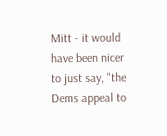Mitt - it would have been nicer to just say, "the Dems appeal to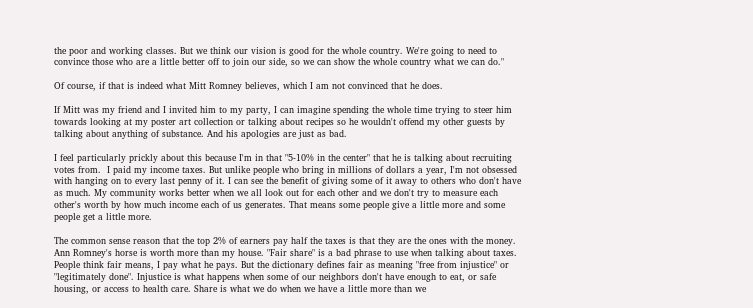the poor and working classes. But we think our vision is good for the whole country. We're going to need to convince those who are a little better off to join our side, so we can show the whole country what we can do."

Of course, if that is indeed what Mitt Romney believes, which I am not convinced that he does.

If Mitt was my friend and I invited him to my party, I can imagine spending the whole time trying to steer him towards looking at my poster art collection or talking about recipes so he wouldn't offend my other guests by talking about anything of substance. And his apologies are just as bad.

I feel particularly prickly about this because I'm in that "5-10% in the center" that he is talking about recruiting votes from.  I paid my income taxes. But unlike people who bring in millions of dollars a year, I'm not obsessed with hanging on to every last penny of it. I can see the benefit of giving some of it away to others who don't have as much. My community works better when we all look out for each other and we don't try to measure each other's worth by how much income each of us generates. That means some people give a little more and some people get a little more.

The common sense reason that the top 2% of earners pay half the taxes is that they are the ones with the money. Ann Romney's horse is worth more than my house. "Fair share" is a bad phrase to use when talking about taxes. People think fair means, I pay what he pays. But the dictionary defines fair as meaning "free from injustice" or "legitimately done". Injustice is what happens when some of our neighbors don't have enough to eat, or safe housing, or access to health care. Share is what we do when we have a little more than we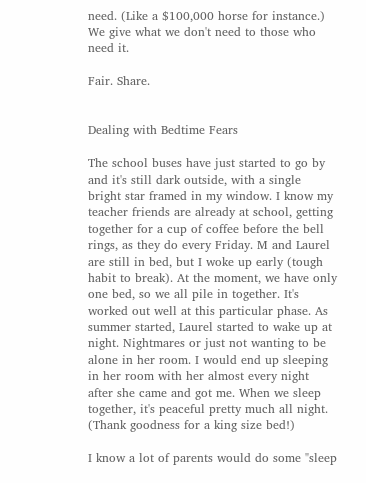need. (Like a $100,000 horse for instance.) We give what we don't need to those who need it.

Fair. Share.


Dealing with Bedtime Fears

The school buses have just started to go by and it's still dark outside, with a single bright star framed in my window. I know my teacher friends are already at school, getting together for a cup of coffee before the bell rings, as they do every Friday. M and Laurel are still in bed, but I woke up early (tough habit to break). At the moment, we have only one bed, so we all pile in together. It's worked out well at this particular phase. As summer started, Laurel started to wake up at night. Nightmares or just not wanting to be alone in her room. I would end up sleeping in her room with her almost every night after she came and got me. When we sleep together, it's peaceful pretty much all night. (Thank goodness for a king size bed!)

I know a lot of parents would do some "sleep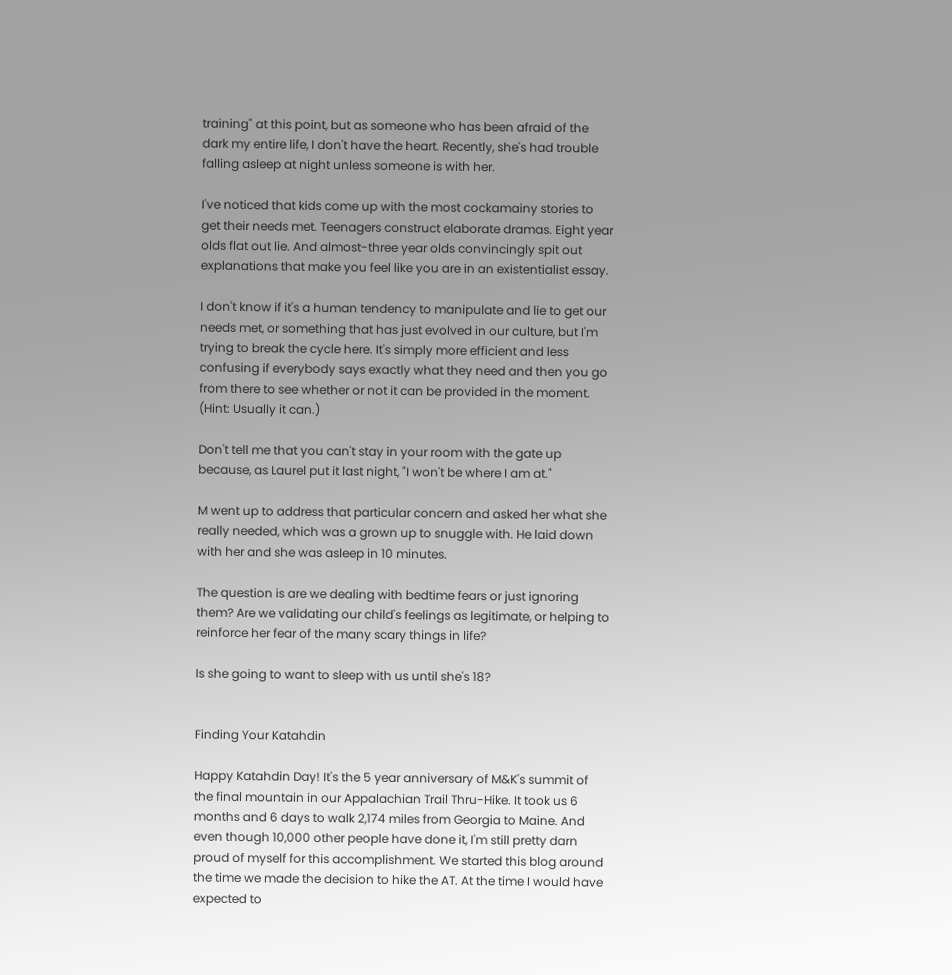training" at this point, but as someone who has been afraid of the dark my entire life, I don't have the heart. Recently, she's had trouble falling asleep at night unless someone is with her.

I've noticed that kids come up with the most cockamainy stories to get their needs met. Teenagers construct elaborate dramas. Eight year olds flat out lie. And almost-three year olds convincingly spit out explanations that make you feel like you are in an existentialist essay.

I don't know if it's a human tendency to manipulate and lie to get our needs met, or something that has just evolved in our culture, but I'm trying to break the cycle here. It's simply more efficient and less confusing if everybody says exactly what they need and then you go from there to see whether or not it can be provided in the moment. (Hint: Usually it can.)

Don't tell me that you can't stay in your room with the gate up because, as Laurel put it last night, "I won't be where I am at."

M went up to address that particular concern and asked her what she really needed, which was a grown up to snuggle with. He laid down with her and she was asleep in 10 minutes.

The question is are we dealing with bedtime fears or just ignoring them? Are we validating our child's feelings as legitimate, or helping to reinforce her fear of the many scary things in life?

Is she going to want to sleep with us until she's 18?


Finding Your Katahdin

Happy Katahdin Day! It's the 5 year anniversary of M&K's summit of the final mountain in our Appalachian Trail Thru-Hike. It took us 6 months and 6 days to walk 2,174 miles from Georgia to Maine. And even though 10,000 other people have done it, I'm still pretty darn proud of myself for this accomplishment. We started this blog around the time we made the decision to hike the AT. At the time I would have expected to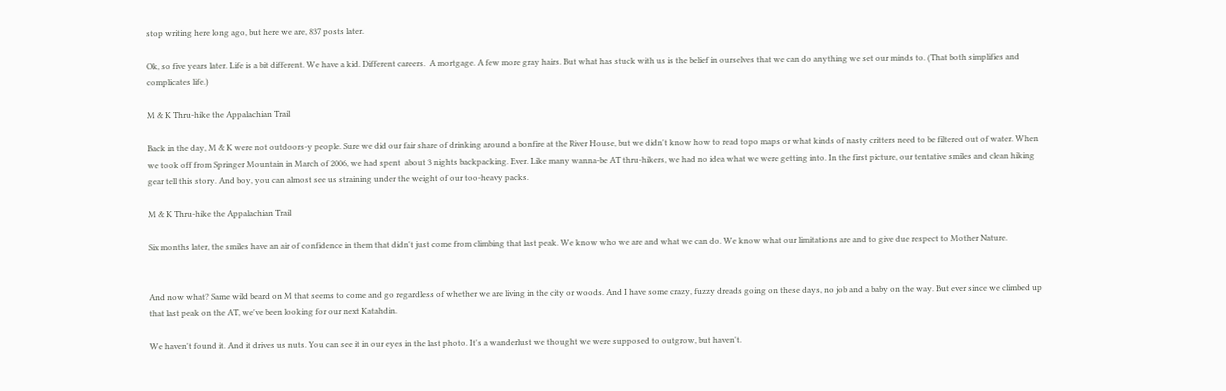stop writing here long ago, but here we are, 837 posts later.

Ok, so five years later. Life is a bit different. We have a kid. Different careers.  A mortgage. A few more gray hairs. But what has stuck with us is the belief in ourselves that we can do anything we set our minds to. (That both simplifies and complicates life.)

M & K Thru-hike the Appalachian Trail

Back in the day, M & K were not outdoors-y people. Sure we did our fair share of drinking around a bonfire at the River House, but we didn't know how to read topo maps or what kinds of nasty critters need to be filtered out of water. When we took off from Springer Mountain in March of 2006, we had spent  about 3 nights backpacking. Ever. Like many wanna-be AT thru-hikers, we had no idea what we were getting into. In the first picture, our tentative smiles and clean hiking gear tell this story. And boy, you can almost see us straining under the weight of our too-heavy packs.

M & K Thru-hike the Appalachian Trail

Six months later, the smiles have an air of confidence in them that didn't just come from climbing that last peak. We know who we are and what we can do. We know what our limitations are and to give due respect to Mother Nature.


And now what? Same wild beard on M that seems to come and go regardless of whether we are living in the city or woods. And I have some crazy, fuzzy dreads going on these days, no job and a baby on the way. But ever since we climbed up that last peak on the AT, we've been looking for our next Katahdin.

We haven't found it. And it drives us nuts. You can see it in our eyes in the last photo. It's a wanderlust we thought we were supposed to outgrow, but haven't.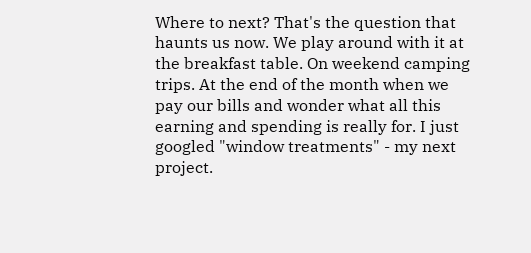Where to next? That's the question that haunts us now. We play around with it at the breakfast table. On weekend camping trips. At the end of the month when we pay our bills and wonder what all this earning and spending is really for. I just googled "window treatments" - my next project.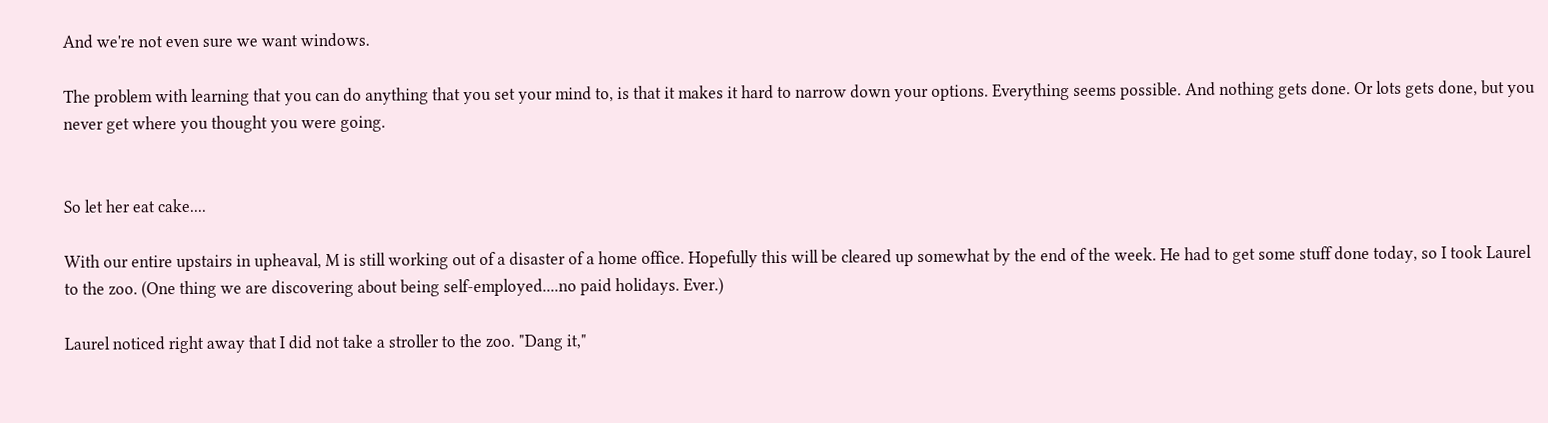And we're not even sure we want windows.

The problem with learning that you can do anything that you set your mind to, is that it makes it hard to narrow down your options. Everything seems possible. And nothing gets done. Or lots gets done, but you never get where you thought you were going.


So let her eat cake....

With our entire upstairs in upheaval, M is still working out of a disaster of a home office. Hopefully this will be cleared up somewhat by the end of the week. He had to get some stuff done today, so I took Laurel to the zoo. (One thing we are discovering about being self-employed....no paid holidays. Ever.)

Laurel noticed right away that I did not take a stroller to the zoo. "Dang it,"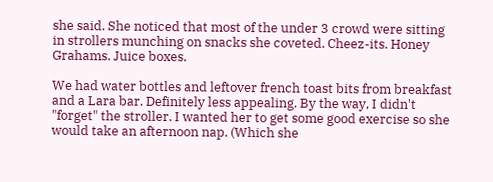she said. She noticed that most of the under 3 crowd were sitting in strollers munching on snacks she coveted. Cheez-its. Honey Grahams. Juice boxes.

We had water bottles and leftover french toast bits from breakfast and a Lara bar. Definitely less appealing. By the way, I didn't "forget" the stroller. I wanted her to get some good exercise so she would take an afternoon nap. (Which she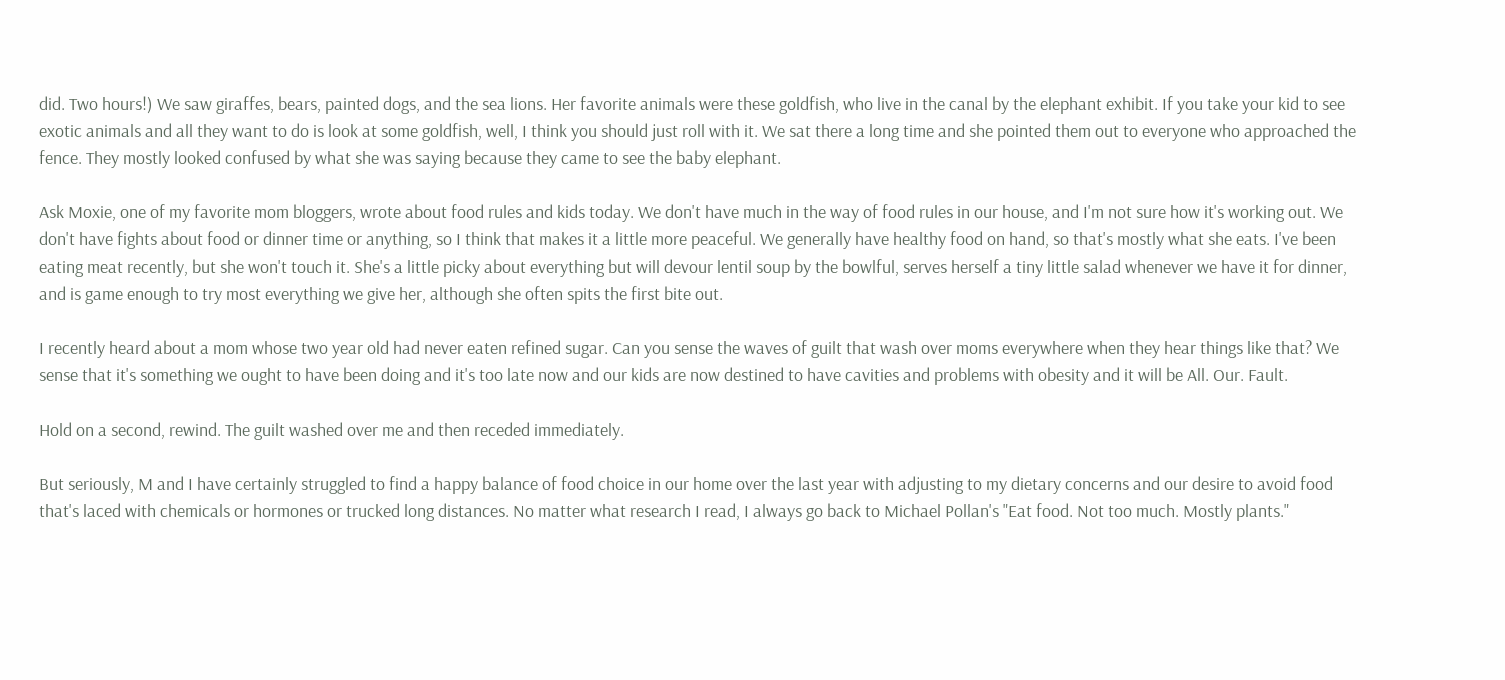did. Two hours!) We saw giraffes, bears, painted dogs, and the sea lions. Her favorite animals were these goldfish, who live in the canal by the elephant exhibit. If you take your kid to see exotic animals and all they want to do is look at some goldfish, well, I think you should just roll with it. We sat there a long time and she pointed them out to everyone who approached the fence. They mostly looked confused by what she was saying because they came to see the baby elephant.

Ask Moxie, one of my favorite mom bloggers, wrote about food rules and kids today. We don't have much in the way of food rules in our house, and I'm not sure how it's working out. We don't have fights about food or dinner time or anything, so I think that makes it a little more peaceful. We generally have healthy food on hand, so that's mostly what she eats. I've been eating meat recently, but she won't touch it. She's a little picky about everything but will devour lentil soup by the bowlful, serves herself a tiny little salad whenever we have it for dinner, and is game enough to try most everything we give her, although she often spits the first bite out.

I recently heard about a mom whose two year old had never eaten refined sugar. Can you sense the waves of guilt that wash over moms everywhere when they hear things like that? We sense that it's something we ought to have been doing and it's too late now and our kids are now destined to have cavities and problems with obesity and it will be All. Our. Fault.

Hold on a second, rewind. The guilt washed over me and then receded immediately.

But seriously, M and I have certainly struggled to find a happy balance of food choice in our home over the last year with adjusting to my dietary concerns and our desire to avoid food that's laced with chemicals or hormones or trucked long distances. No matter what research I read, I always go back to Michael Pollan's "Eat food. Not too much. Mostly plants."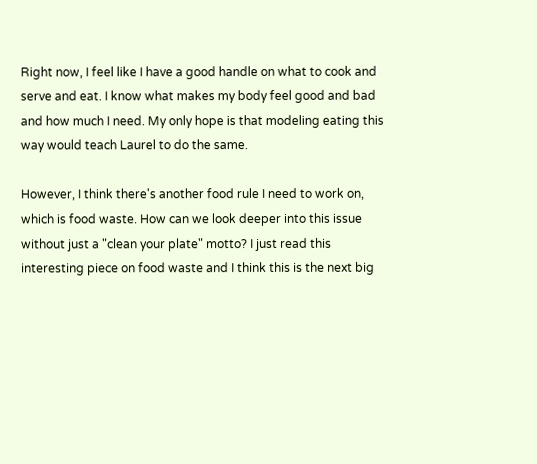Right now, I feel like I have a good handle on what to cook and serve and eat. I know what makes my body feel good and bad and how much I need. My only hope is that modeling eating this way would teach Laurel to do the same.

However, I think there's another food rule I need to work on, which is food waste. How can we look deeper into this issue without just a "clean your plate" motto? I just read this interesting piece on food waste and I think this is the next big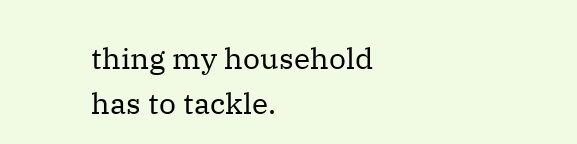thing my household has to tackle.